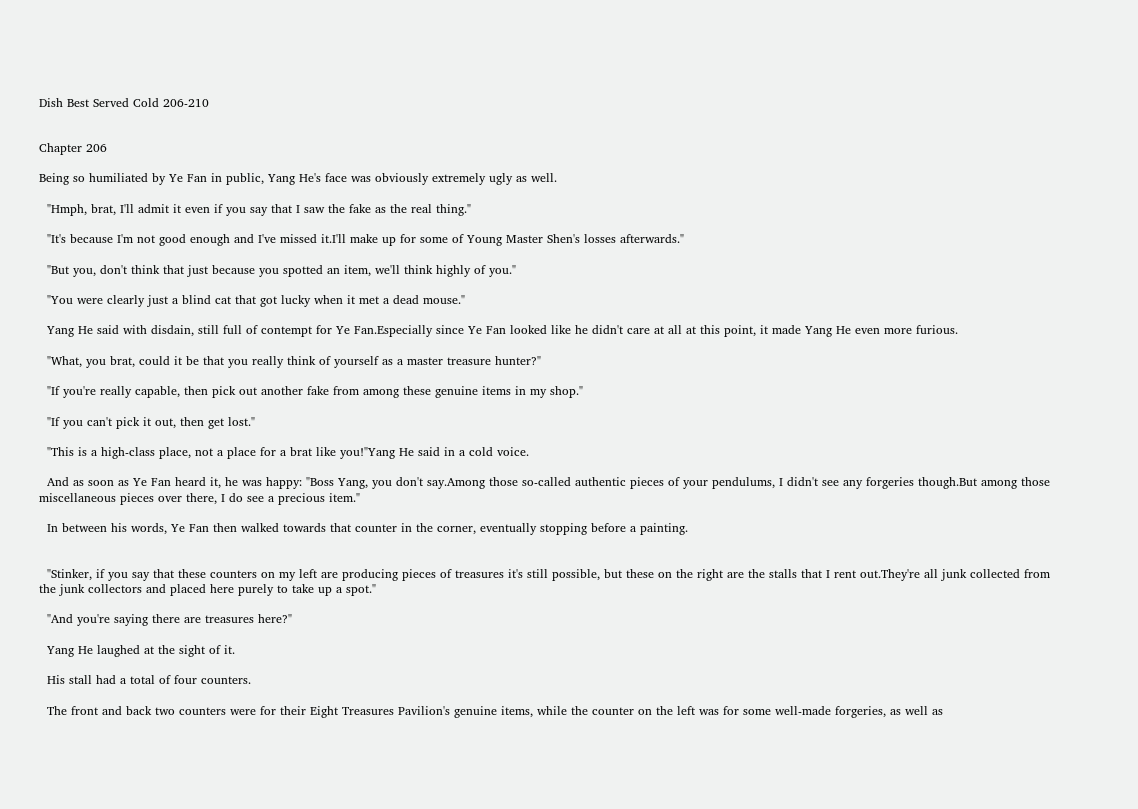Dish Best Served Cold 206-210


Chapter 206

Being so humiliated by Ye Fan in public, Yang He's face was obviously extremely ugly as well.

  "Hmph, brat, I'll admit it even if you say that I saw the fake as the real thing."

  "It's because I'm not good enough and I've missed it.I'll make up for some of Young Master Shen's losses afterwards."

  "But you, don't think that just because you spotted an item, we'll think highly of you."

  "You were clearly just a blind cat that got lucky when it met a dead mouse."

  Yang He said with disdain, still full of contempt for Ye Fan.Especially since Ye Fan looked like he didn't care at all at this point, it made Yang He even more furious.

  "What, you brat, could it be that you really think of yourself as a master treasure hunter?"

  "If you're really capable, then pick out another fake from among these genuine items in my shop."

  "If you can't pick it out, then get lost."

  "This is a high-class place, not a place for a brat like you!"Yang He said in a cold voice.

  And as soon as Ye Fan heard it, he was happy: "Boss Yang, you don't say.Among those so-called authentic pieces of your pendulums, I didn't see any forgeries though.But among those miscellaneous pieces over there, I do see a precious item."

  In between his words, Ye Fan then walked towards that counter in the corner, eventually stopping before a painting.


  "Stinker, if you say that these counters on my left are producing pieces of treasures it's still possible, but these on the right are the stalls that I rent out.They're all junk collected from the junk collectors and placed here purely to take up a spot."

  "And you're saying there are treasures here?"

  Yang He laughed at the sight of it.

  His stall had a total of four counters.

  The front and back two counters were for their Eight Treasures Pavilion's genuine items, while the counter on the left was for some well-made forgeries, as well as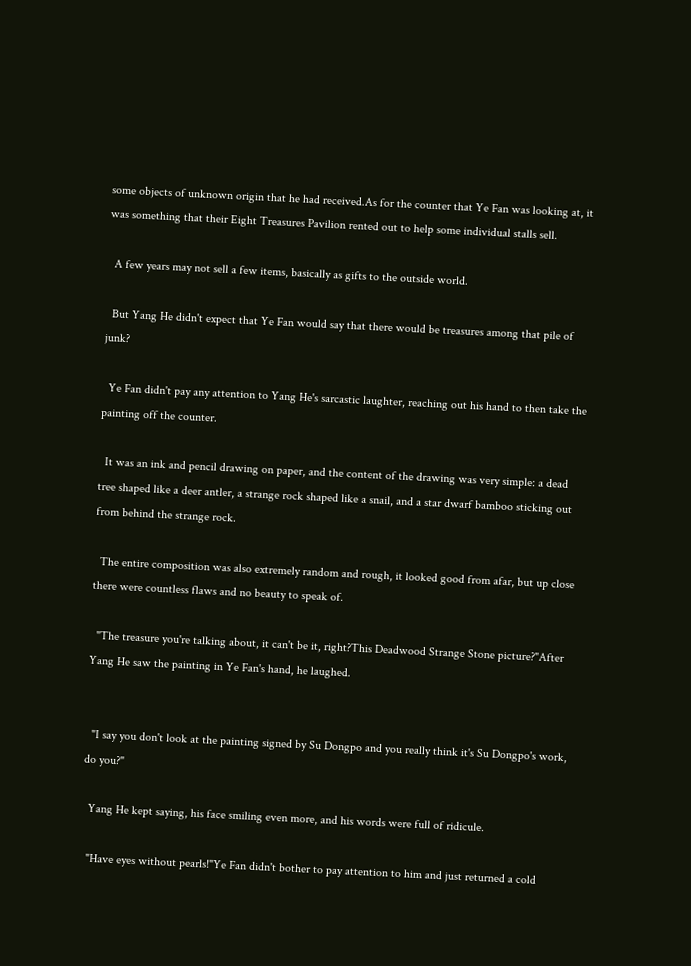some objects of unknown origin that he had received.As for the counter that Ye Fan was looking at, it was something that their Eight Treasures Pavilion rented out to help some individual stalls sell.

  A few years may not sell a few items, basically as gifts to the outside world.

  But Yang He didn't expect that Ye Fan would say that there would be treasures among that pile of junk?

  Ye Fan didn't pay any attention to Yang He's sarcastic laughter, reaching out his hand to then take the painting off the counter.

  It was an ink and pencil drawing on paper, and the content of the drawing was very simple: a dead tree shaped like a deer antler, a strange rock shaped like a snail, and a star dwarf bamboo sticking out from behind the strange rock.

  The entire composition was also extremely random and rough, it looked good from afar, but up close there were countless flaws and no beauty to speak of.

  "The treasure you're talking about, it can't be it, right?This Deadwood Strange Stone picture?"After Yang He saw the painting in Ye Fan's hand, he laughed.


  "I say you don't look at the painting signed by Su Dongpo and you really think it's Su Dongpo's work, do you?"

  Yang He kept saying, his face smiling even more, and his words were full of ridicule.

  "Have eyes without pearls!"Ye Fan didn't bother to pay attention to him and just returned a cold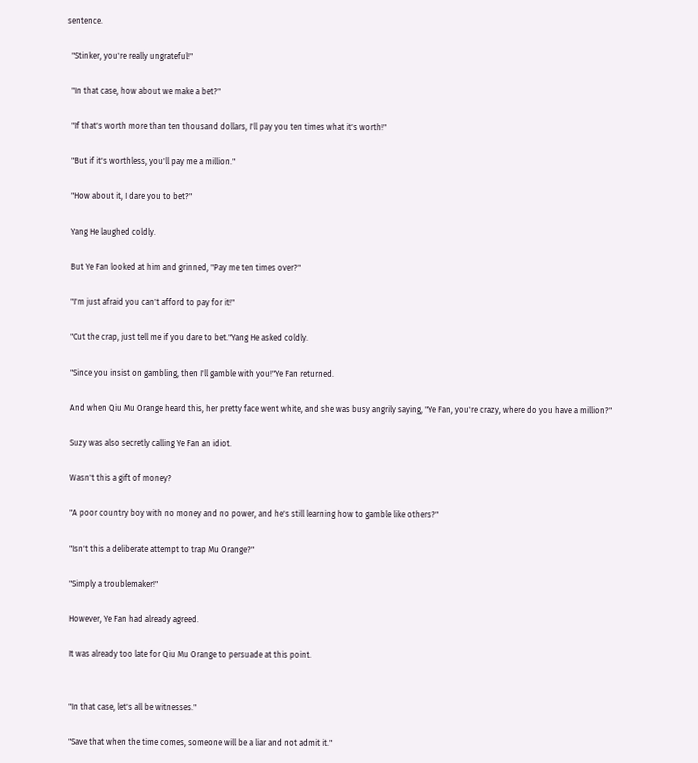sentence.

  "Stinker, you're really ungrateful!"

  "In that case, how about we make a bet?"

  "If that's worth more than ten thousand dollars, I'll pay you ten times what it's worth!"

  "But if it's worthless, you'll pay me a million."

  "How about it, I dare you to bet?"

  Yang He laughed coldly.

  But Ye Fan looked at him and grinned, "Pay me ten times over?"

  "I'm just afraid you can't afford to pay for it!"

  "Cut the crap, just tell me if you dare to bet."Yang He asked coldly.

  "Since you insist on gambling, then I'll gamble with you!"Ye Fan returned.

  And when Qiu Mu Orange heard this, her pretty face went white, and she was busy angrily saying, "Ye Fan, you're crazy, where do you have a million?"

  Suzy was also secretly calling Ye Fan an idiot.

  Wasn't this a gift of money?

  "A poor country boy with no money and no power, and he's still learning how to gamble like others?"

  "Isn't this a deliberate attempt to trap Mu Orange?"

  "Simply a troublemaker!"

  However, Ye Fan had already agreed.

  It was already too late for Qiu Mu Orange to persuade at this point.


  "In that case, let's all be witnesses."

  "Save that when the time comes, someone will be a liar and not admit it."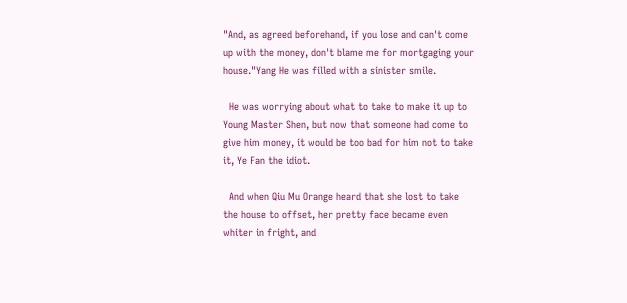"And, as agreed beforehand, if you lose and can't come up with the money, don't blame me for mortgaging your house."Yang He was filled with a sinister smile.

  He was worrying about what to take to make it up to Young Master Shen, but now that someone had come to give him money, it would be too bad for him not to take it, Ye Fan the idiot.

  And when Qiu Mu Orange heard that she lost to take the house to offset, her pretty face became even whiter in fright, and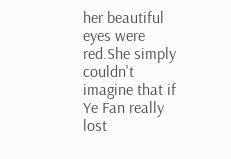her beautiful eyes were red.She simply couldn't imagine that if Ye Fan really lost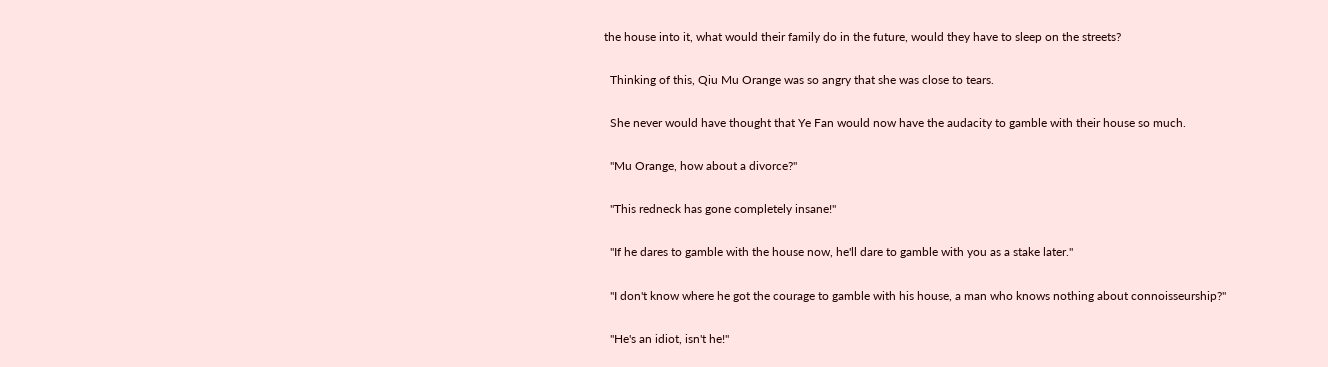the house into it, what would their family do in the future, would they have to sleep on the streets?

  Thinking of this, Qiu Mu Orange was so angry that she was close to tears.

  She never would have thought that Ye Fan would now have the audacity to gamble with their house so much.

  "Mu Orange, how about a divorce?"

  "This redneck has gone completely insane!"

  "If he dares to gamble with the house now, he'll dare to gamble with you as a stake later."

  "I don't know where he got the courage to gamble with his house, a man who knows nothing about connoisseurship?"

  "He's an idiot, isn't he!"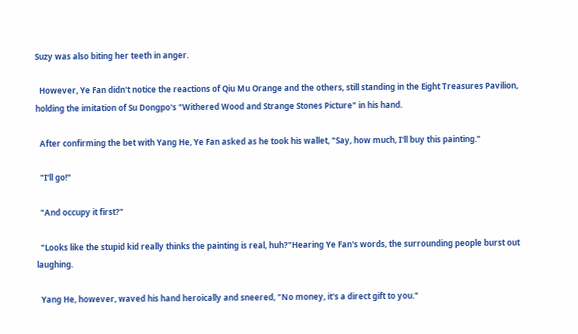Suzy was also biting her teeth in anger.

  However, Ye Fan didn't notice the reactions of Qiu Mu Orange and the others, still standing in the Eight Treasures Pavilion, holding the imitation of Su Dongpo's "Withered Wood and Strange Stones Picture" in his hand.

  After confirming the bet with Yang He, Ye Fan asked as he took his wallet, "Say, how much, I'll buy this painting."

  "I'll go!"

  "And occupy it first?"

  "Looks like the stupid kid really thinks the painting is real, huh?"Hearing Ye Fan's words, the surrounding people burst out laughing.

  Yang He, however, waved his hand heroically and sneered, "No money, it's a direct gift to you."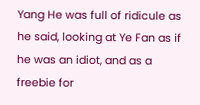Yang He was full of ridicule as he said, looking at Ye Fan as if he was an idiot, and as a freebie for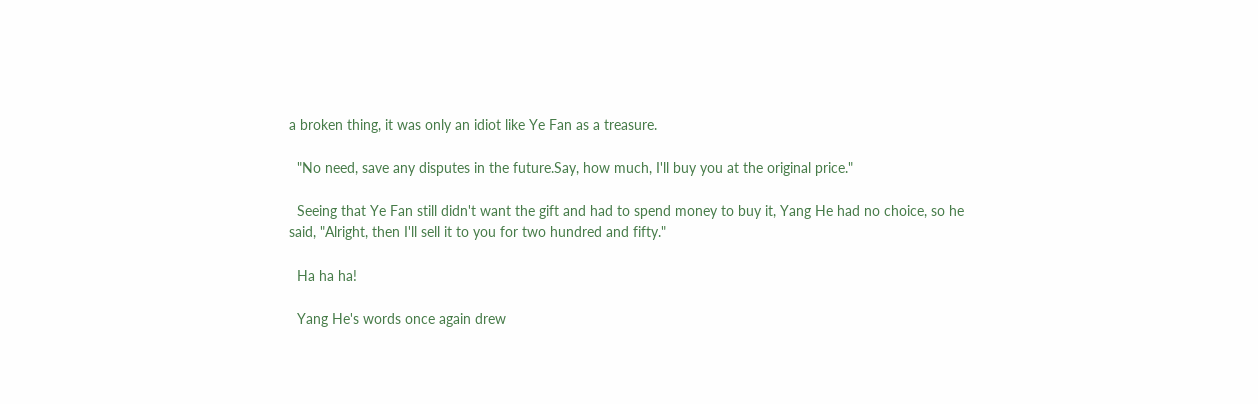a broken thing, it was only an idiot like Ye Fan as a treasure.

  "No need, save any disputes in the future.Say, how much, I'll buy you at the original price."

  Seeing that Ye Fan still didn't want the gift and had to spend money to buy it, Yang He had no choice, so he said, "Alright, then I'll sell it to you for two hundred and fifty."

  Ha ha ha!

  Yang He's words once again drew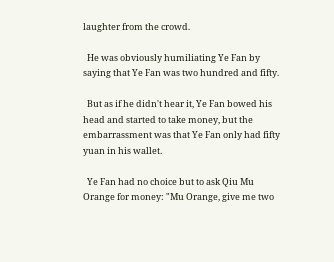laughter from the crowd.

  He was obviously humiliating Ye Fan by saying that Ye Fan was two hundred and fifty.

  But as if he didn't hear it, Ye Fan bowed his head and started to take money, but the embarrassment was that Ye Fan only had fifty yuan in his wallet.

  Ye Fan had no choice but to ask Qiu Mu Orange for money: "Mu Orange, give me two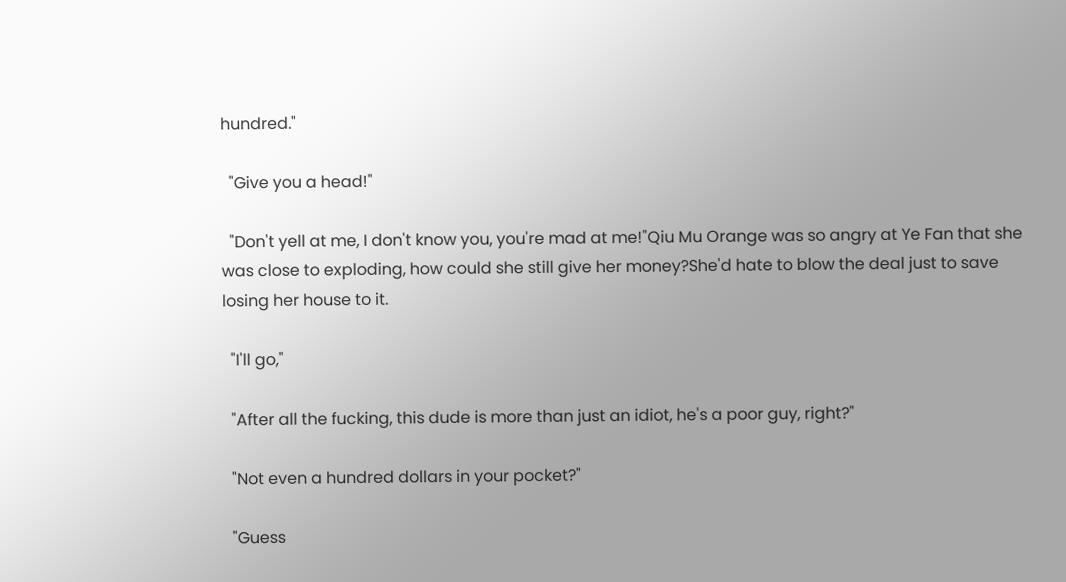hundred."

  "Give you a head!"

  "Don't yell at me, I don't know you, you're mad at me!"Qiu Mu Orange was so angry at Ye Fan that she was close to exploding, how could she still give her money?She'd hate to blow the deal just to save losing her house to it.

  "I'll go,"

  "After all the fucking, this dude is more than just an idiot, he's a poor guy, right?"

  "Not even a hundred dollars in your pocket?"

  "Guess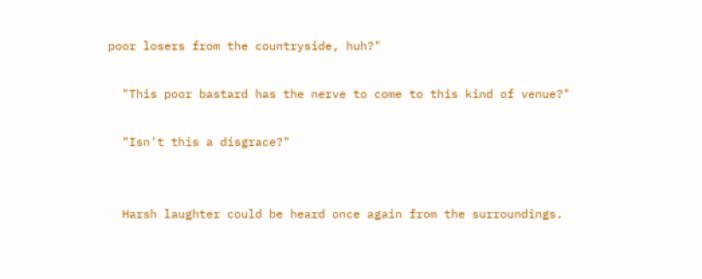poor losers from the countryside, huh?"

  "This poor bastard has the nerve to come to this kind of venue?"

  "Isn't this a disgrace?"


  Harsh laughter could be heard once again from the surroundings.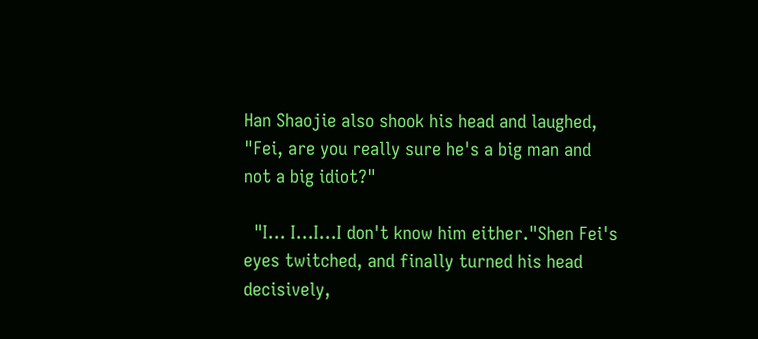Han Shaojie also shook his head and laughed, "Fei, are you really sure he's a big man and not a big idiot?"

  "I... I...I...I don't know him either."Shen Fei's eyes twitched, and finally turned his head decisively,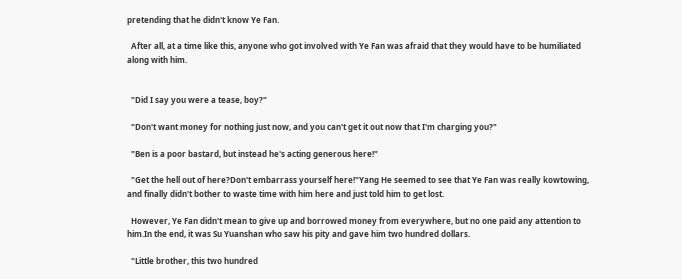pretending that he didn't know Ye Fan.

  After all, at a time like this, anyone who got involved with Ye Fan was afraid that they would have to be humiliated along with him.


  "Did I say you were a tease, boy?"

  "Don't want money for nothing just now, and you can't get it out now that I'm charging you?"

  "Ben is a poor bastard, but instead he's acting generous here!"

  "Get the hell out of here?Don't embarrass yourself here!"Yang He seemed to see that Ye Fan was really kowtowing, and finally didn't bother to waste time with him here and just told him to get lost.

  However, Ye Fan didn't mean to give up and borrowed money from everywhere, but no one paid any attention to him.In the end, it was Su Yuanshan who saw his pity and gave him two hundred dollars.

  "Little brother, this two hundred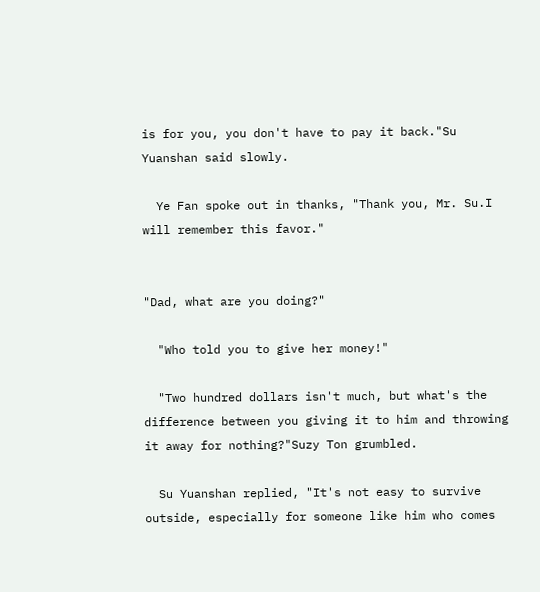is for you, you don't have to pay it back."Su Yuanshan said slowly.

  Ye Fan spoke out in thanks, "Thank you, Mr. Su.I will remember this favor."


"Dad, what are you doing?"

  "Who told you to give her money!"

  "Two hundred dollars isn't much, but what's the difference between you giving it to him and throwing it away for nothing?"Suzy Ton grumbled.

  Su Yuanshan replied, "It's not easy to survive outside, especially for someone like him who comes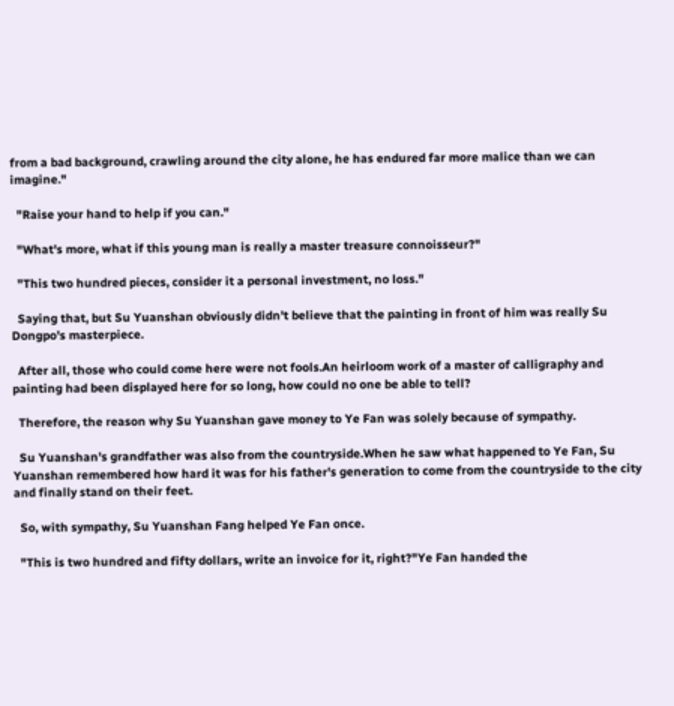from a bad background, crawling around the city alone, he has endured far more malice than we can imagine."

  "Raise your hand to help if you can."

  "What's more, what if this young man is really a master treasure connoisseur?"

  "This two hundred pieces, consider it a personal investment, no loss."

  Saying that, but Su Yuanshan obviously didn't believe that the painting in front of him was really Su Dongpo's masterpiece.

  After all, those who could come here were not fools.An heirloom work of a master of calligraphy and painting had been displayed here for so long, how could no one be able to tell?

  Therefore, the reason why Su Yuanshan gave money to Ye Fan was solely because of sympathy.

  Su Yuanshan's grandfather was also from the countryside.When he saw what happened to Ye Fan, Su Yuanshan remembered how hard it was for his father's generation to come from the countryside to the city and finally stand on their feet.

  So, with sympathy, Su Yuanshan Fang helped Ye Fan once.

  "This is two hundred and fifty dollars, write an invoice for it, right?"Ye Fan handed the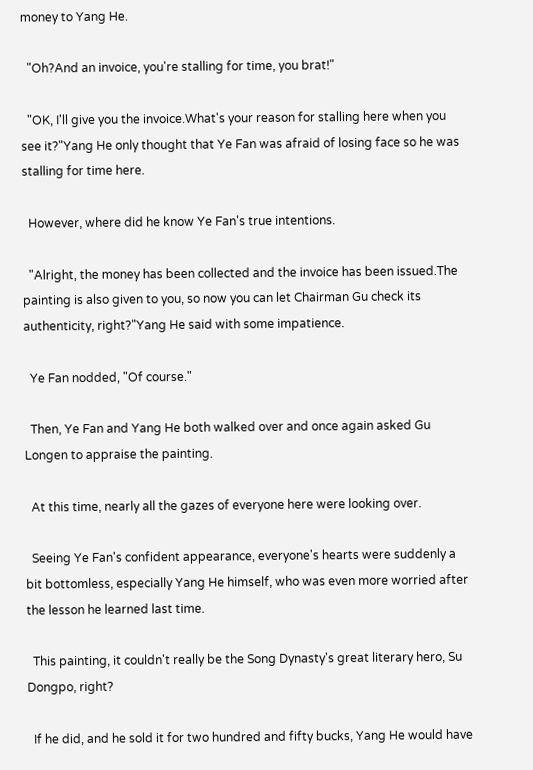money to Yang He.

  "Oh?And an invoice, you're stalling for time, you brat!"

  "OK, I'll give you the invoice.What's your reason for stalling here when you see it?"Yang He only thought that Ye Fan was afraid of losing face so he was stalling for time here.

  However, where did he know Ye Fan's true intentions.

  "Alright, the money has been collected and the invoice has been issued.The painting is also given to you, so now you can let Chairman Gu check its authenticity, right?"Yang He said with some impatience.

  Ye Fan nodded, "Of course."

  Then, Ye Fan and Yang He both walked over and once again asked Gu Longen to appraise the painting.

  At this time, nearly all the gazes of everyone here were looking over.

  Seeing Ye Fan's confident appearance, everyone's hearts were suddenly a bit bottomless, especially Yang He himself, who was even more worried after the lesson he learned last time.

  This painting, it couldn't really be the Song Dynasty's great literary hero, Su Dongpo, right?

  If he did, and he sold it for two hundred and fifty bucks, Yang He would have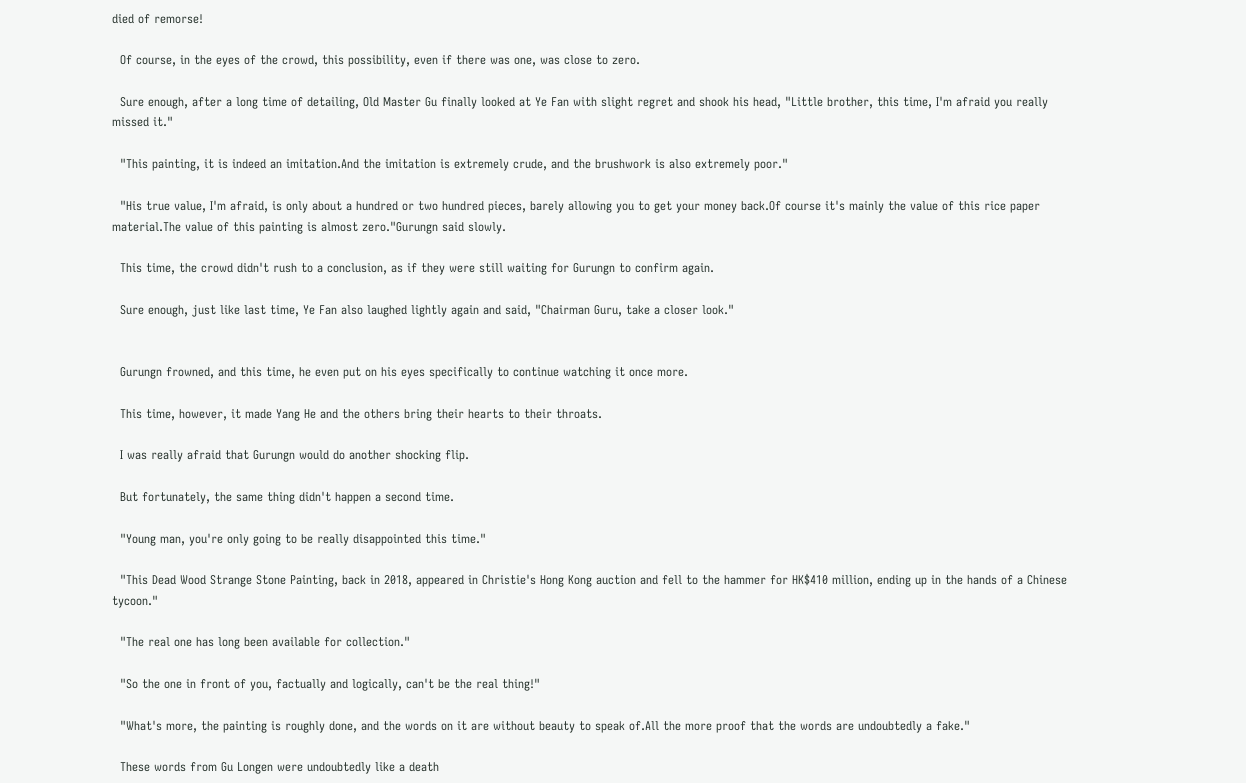died of remorse!

  Of course, in the eyes of the crowd, this possibility, even if there was one, was close to zero.

  Sure enough, after a long time of detailing, Old Master Gu finally looked at Ye Fan with slight regret and shook his head, "Little brother, this time, I'm afraid you really missed it."

  "This painting, it is indeed an imitation.And the imitation is extremely crude, and the brushwork is also extremely poor."

  "His true value, I'm afraid, is only about a hundred or two hundred pieces, barely allowing you to get your money back.Of course it's mainly the value of this rice paper material.The value of this painting is almost zero."Gurungn said slowly.

  This time, the crowd didn't rush to a conclusion, as if they were still waiting for Gurungn to confirm again.

  Sure enough, just like last time, Ye Fan also laughed lightly again and said, "Chairman Guru, take a closer look."


  Gurungn frowned, and this time, he even put on his eyes specifically to continue watching it once more.

  This time, however, it made Yang He and the others bring their hearts to their throats.

  I was really afraid that Gurungn would do another shocking flip.

  But fortunately, the same thing didn't happen a second time.

  "Young man, you're only going to be really disappointed this time."

  "This Dead Wood Strange Stone Painting, back in 2018, appeared in Christie's Hong Kong auction and fell to the hammer for HK$410 million, ending up in the hands of a Chinese tycoon."

  "The real one has long been available for collection."

  "So the one in front of you, factually and logically, can't be the real thing!"

  "What's more, the painting is roughly done, and the words on it are without beauty to speak of.All the more proof that the words are undoubtedly a fake."

  These words from Gu Longen were undoubtedly like a death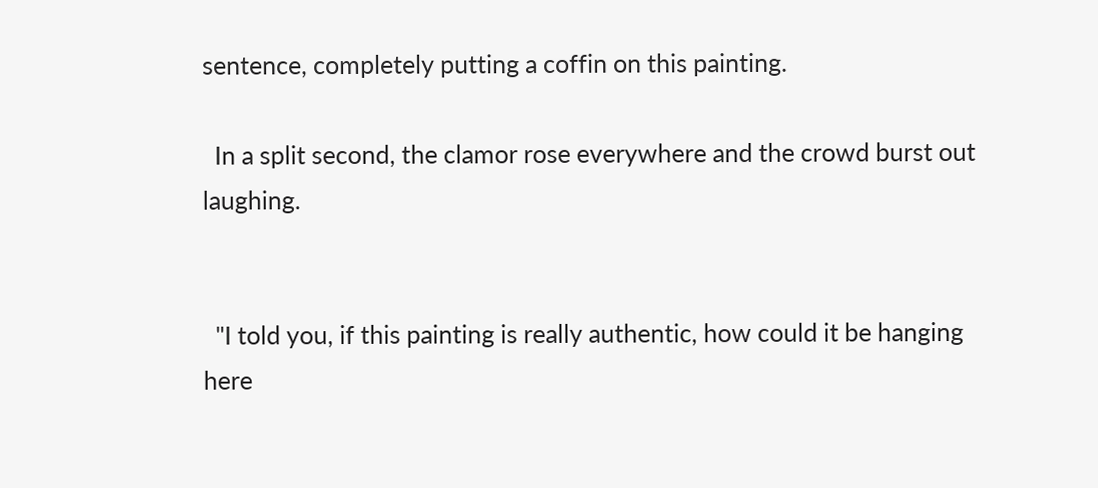sentence, completely putting a coffin on this painting.

  In a split second, the clamor rose everywhere and the crowd burst out laughing.


  "I told you, if this painting is really authentic, how could it be hanging here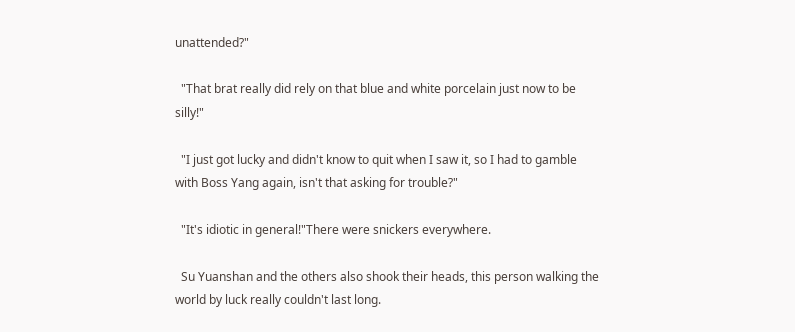unattended?"

  "That brat really did rely on that blue and white porcelain just now to be silly!"

  "I just got lucky and didn't know to quit when I saw it, so I had to gamble with Boss Yang again, isn't that asking for trouble?"

  "It's idiotic in general!"There were snickers everywhere.

  Su Yuanshan and the others also shook their heads, this person walking the world by luck really couldn't last long.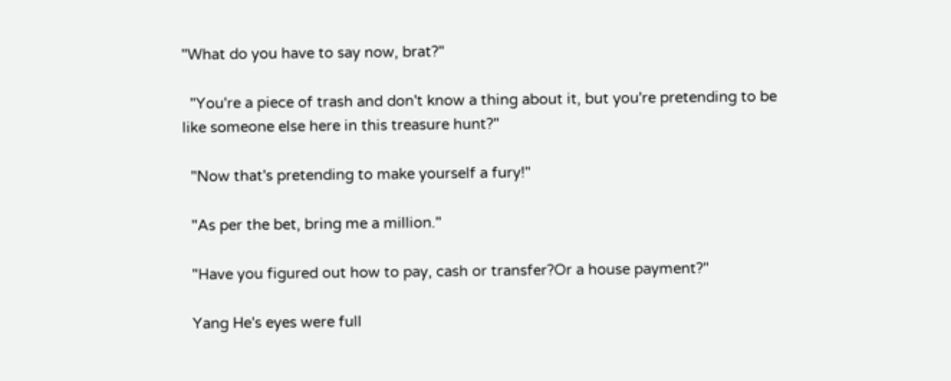"What do you have to say now, brat?"

  "You're a piece of trash and don't know a thing about it, but you're pretending to be like someone else here in this treasure hunt?"

  "Now that's pretending to make yourself a fury!"

  "As per the bet, bring me a million."

  "Have you figured out how to pay, cash or transfer?Or a house payment?"

  Yang He's eyes were full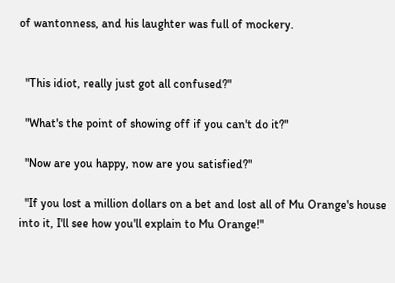of wantonness, and his laughter was full of mockery.


  "This idiot, really just got all confused?"

  "What's the point of showing off if you can't do it?"

  "Now are you happy, now are you satisfied?"

  "If you lost a million dollars on a bet and lost all of Mu Orange's house into it, I'll see how you'll explain to Mu Orange!"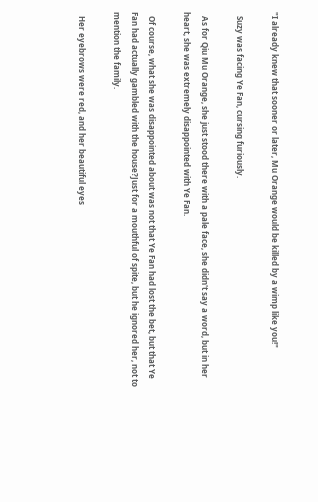"I already knew that sooner or later, Mu Orange would be killed by a wimp like you!"

  Suzy was facing Ye Fan, cursing furiously.

  As for Qiu Mu Orange, she just stood there with a pale face, she didn't say a word, but in her heart, she was extremely disappointed with Ye Fan.

  Of course, what she was disappointed about was not that Ye Fan had lost the bet, but that Ye Fan had actually gambled with the house?Just for a mouthful of spite, but he ignored her, not to mention the family.

  Her eyebrows were red, and her beautiful eyes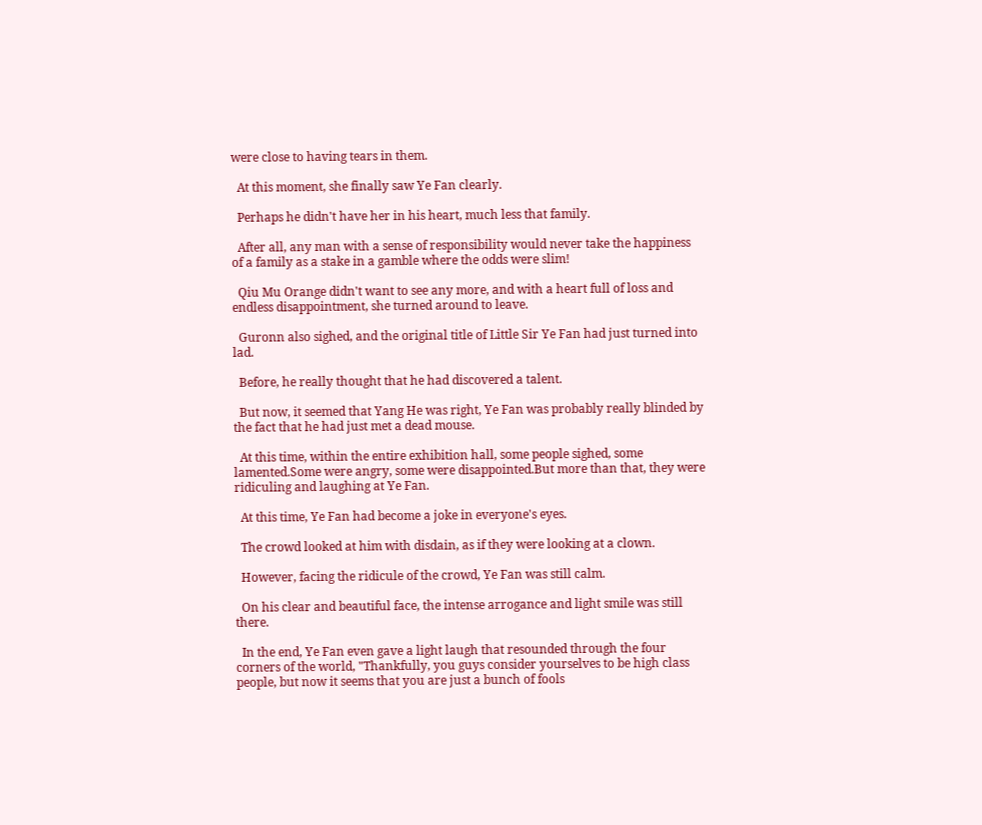were close to having tears in them.

  At this moment, she finally saw Ye Fan clearly.

  Perhaps he didn't have her in his heart, much less that family.

  After all, any man with a sense of responsibility would never take the happiness of a family as a stake in a gamble where the odds were slim!

  Qiu Mu Orange didn't want to see any more, and with a heart full of loss and endless disappointment, she turned around to leave.

  Guronn also sighed, and the original title of Little Sir Ye Fan had just turned into lad.

  Before, he really thought that he had discovered a talent.

  But now, it seemed that Yang He was right, Ye Fan was probably really blinded by the fact that he had just met a dead mouse.

  At this time, within the entire exhibition hall, some people sighed, some lamented.Some were angry, some were disappointed.But more than that, they were ridiculing and laughing at Ye Fan.

  At this time, Ye Fan had become a joke in everyone's eyes.

  The crowd looked at him with disdain, as if they were looking at a clown.

  However, facing the ridicule of the crowd, Ye Fan was still calm.

  On his clear and beautiful face, the intense arrogance and light smile was still there.

  In the end, Ye Fan even gave a light laugh that resounded through the four corners of the world, "Thankfully, you guys consider yourselves to be high class people, but now it seems that you are just a bunch of fools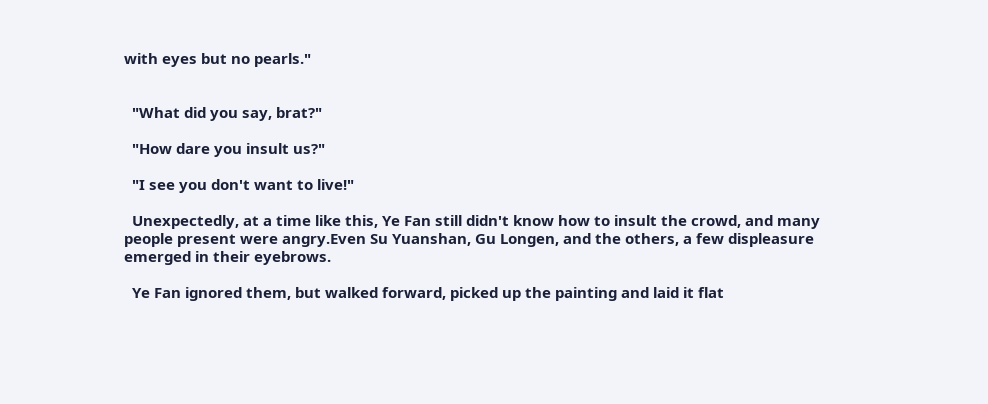with eyes but no pearls."


  "What did you say, brat?"

  "How dare you insult us?"

  "I see you don't want to live!"

  Unexpectedly, at a time like this, Ye Fan still didn't know how to insult the crowd, and many people present were angry.Even Su Yuanshan, Gu Longen, and the others, a few displeasure emerged in their eyebrows.

  Ye Fan ignored them, but walked forward, picked up the painting and laid it flat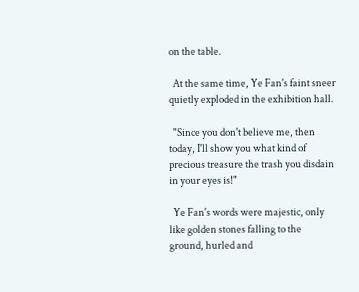on the table.

  At the same time, Ye Fan's faint sneer quietly exploded in the exhibition hall.

  "Since you don't believe me, then today, I'll show you what kind of precious treasure the trash you disdain in your eyes is!"

  Ye Fan's words were majestic, only like golden stones falling to the ground, hurled and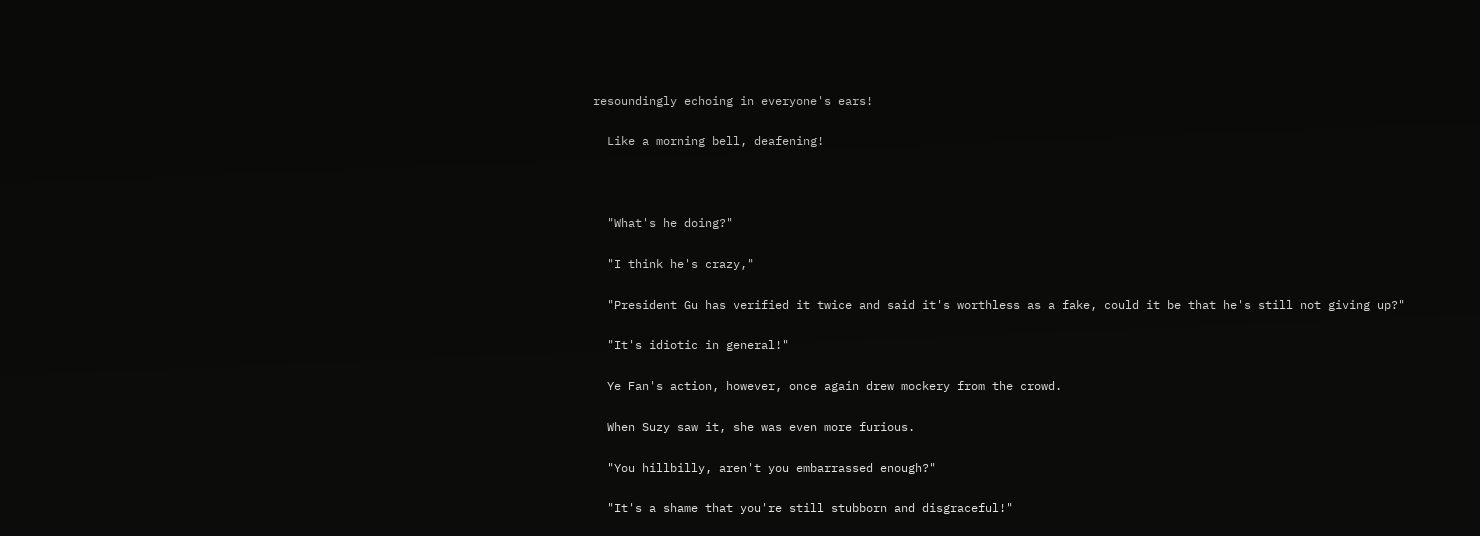resoundingly echoing in everyone's ears!

  Like a morning bell, deafening!



  "What's he doing?"

  "I think he's crazy,"

  "President Gu has verified it twice and said it's worthless as a fake, could it be that he's still not giving up?"

  "It's idiotic in general!"

  Ye Fan's action, however, once again drew mockery from the crowd.

  When Suzy saw it, she was even more furious.

  "You hillbilly, aren't you embarrassed enough?"

  "It's a shame that you're still stubborn and disgraceful!"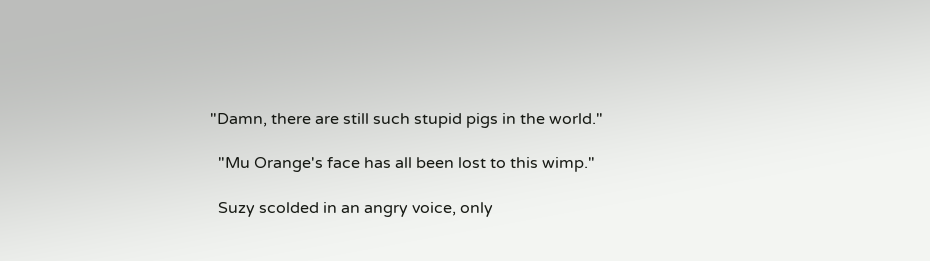"Damn, there are still such stupid pigs in the world."

  "Mu Orange's face has all been lost to this wimp."

  Suzy scolded in an angry voice, only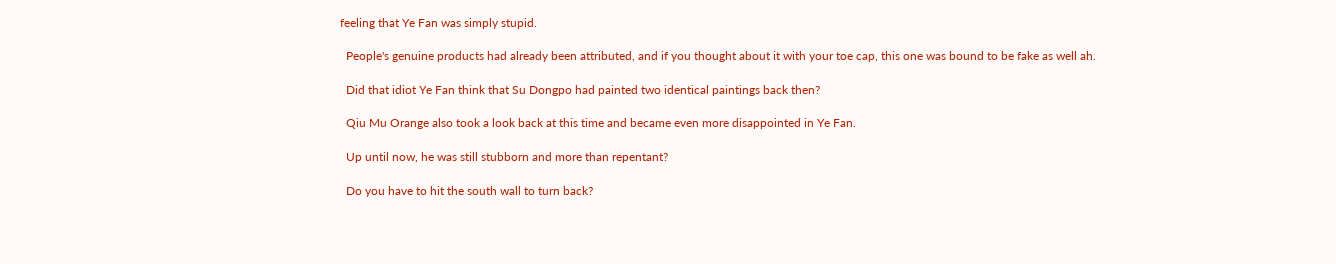feeling that Ye Fan was simply stupid.

  People's genuine products had already been attributed, and if you thought about it with your toe cap, this one was bound to be fake as well ah.

  Did that idiot Ye Fan think that Su Dongpo had painted two identical paintings back then?

  Qiu Mu Orange also took a look back at this time and became even more disappointed in Ye Fan.

  Up until now, he was still stubborn and more than repentant?

  Do you have to hit the south wall to turn back?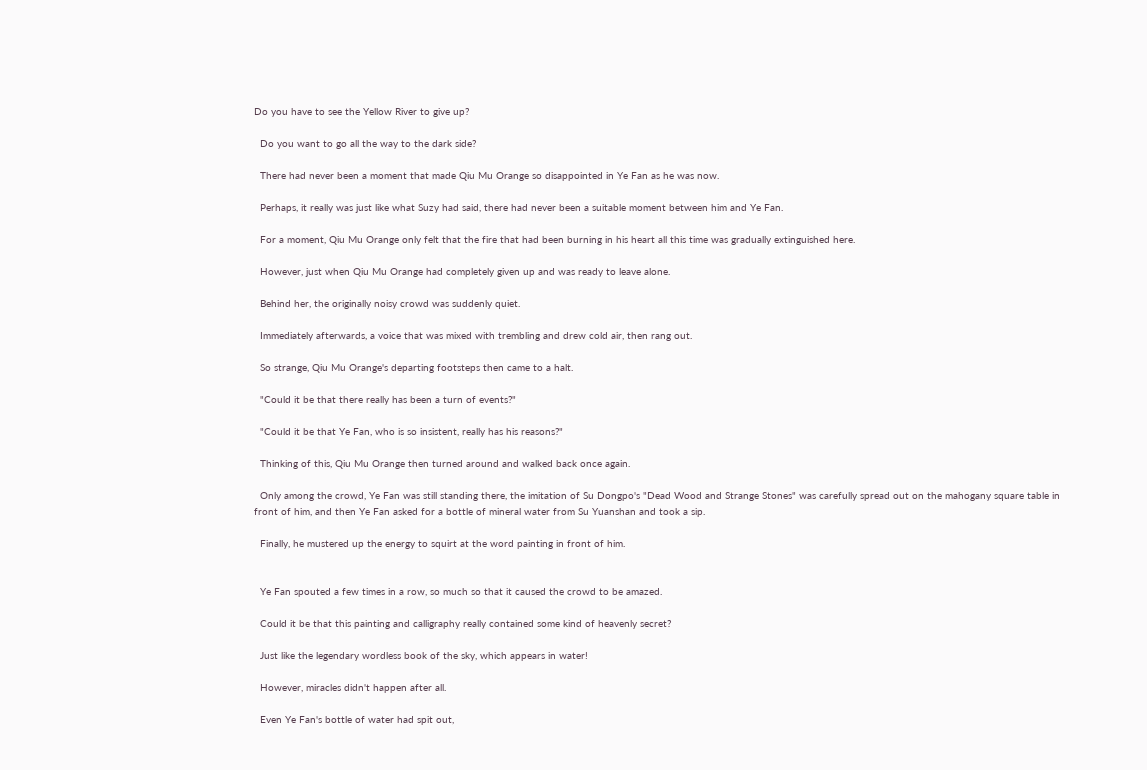Do you have to see the Yellow River to give up?

  Do you want to go all the way to the dark side?

  There had never been a moment that made Qiu Mu Orange so disappointed in Ye Fan as he was now.

  Perhaps, it really was just like what Suzy had said, there had never been a suitable moment between him and Ye Fan.

  For a moment, Qiu Mu Orange only felt that the fire that had been burning in his heart all this time was gradually extinguished here.

  However, just when Qiu Mu Orange had completely given up and was ready to leave alone.

  Behind her, the originally noisy crowd was suddenly quiet.

  Immediately afterwards, a voice that was mixed with trembling and drew cold air, then rang out.

  So strange, Qiu Mu Orange's departing footsteps then came to a halt.

  "Could it be that there really has been a turn of events?"

  "Could it be that Ye Fan, who is so insistent, really has his reasons?"

  Thinking of this, Qiu Mu Orange then turned around and walked back once again.

  Only among the crowd, Ye Fan was still standing there, the imitation of Su Dongpo's "Dead Wood and Strange Stones" was carefully spread out on the mahogany square table in front of him, and then Ye Fan asked for a bottle of mineral water from Su Yuanshan and took a sip.

  Finally, he mustered up the energy to squirt at the word painting in front of him.


  Ye Fan spouted a few times in a row, so much so that it caused the crowd to be amazed.

  Could it be that this painting and calligraphy really contained some kind of heavenly secret?

  Just like the legendary wordless book of the sky, which appears in water!

  However, miracles didn't happen after all.

  Even Ye Fan's bottle of water had spit out,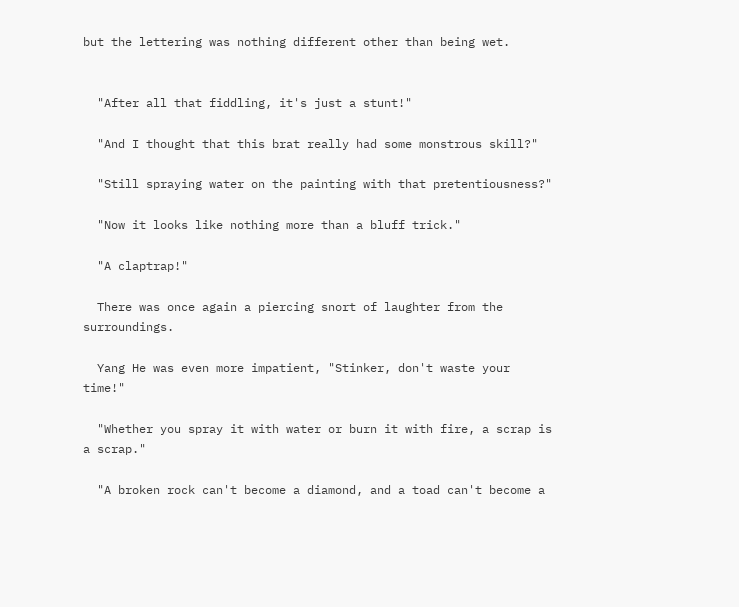but the lettering was nothing different other than being wet.


  "After all that fiddling, it's just a stunt!"

  "And I thought that this brat really had some monstrous skill?"

  "Still spraying water on the painting with that pretentiousness?"

  "Now it looks like nothing more than a bluff trick."

  "A claptrap!"

  There was once again a piercing snort of laughter from the surroundings.

  Yang He was even more impatient, "Stinker, don't waste your time!"

  "Whether you spray it with water or burn it with fire, a scrap is a scrap."

  "A broken rock can't become a diamond, and a toad can't become a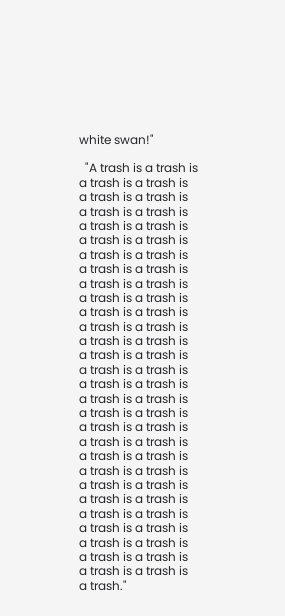white swan!"

  "A trash is a trash is a trash is a trash is a trash is a trash is a trash is a trash is a trash is a trash is a trash is a trash is a trash is a trash is a trash is a trash is a trash is a trash is a trash is a trash is a trash is a trash is a trash is a trash is a trash is a trash is a trash is a trash is a trash is a trash is a trash is a trash is a trash is a trash is a trash is a trash is a trash is a trash is a trash is a trash is a trash is a trash is a trash is a trash is a trash is a trash is a trash is a trash is a trash is a trash is a trash is a trash is a trash is a trash is a trash is a trash is a trash is a trash is a trash."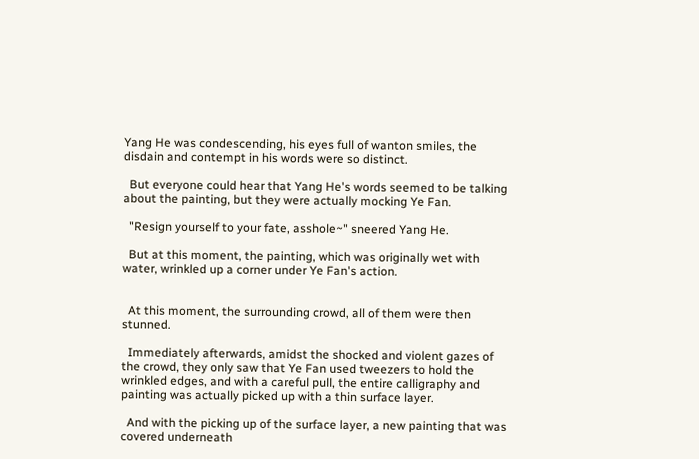Yang He was condescending, his eyes full of wanton smiles, the disdain and contempt in his words were so distinct.

  But everyone could hear that Yang He's words seemed to be talking about the painting, but they were actually mocking Ye Fan.

  "Resign yourself to your fate, asshole~" sneered Yang He.

  But at this moment, the painting, which was originally wet with water, wrinkled up a corner under Ye Fan's action.


  At this moment, the surrounding crowd, all of them were then stunned.

  Immediately afterwards, amidst the shocked and violent gazes of the crowd, they only saw that Ye Fan used tweezers to hold the wrinkled edges, and with a careful pull, the entire calligraphy and painting was actually picked up with a thin surface layer.

  And with the picking up of the surface layer, a new painting that was covered underneath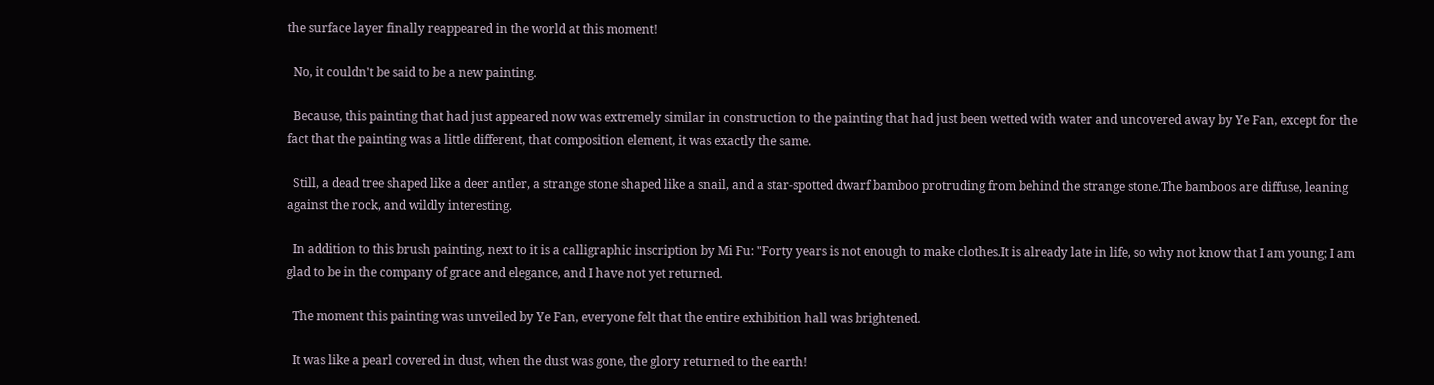the surface layer finally reappeared in the world at this moment!

  No, it couldn't be said to be a new painting.

  Because, this painting that had just appeared now was extremely similar in construction to the painting that had just been wetted with water and uncovered away by Ye Fan, except for the fact that the painting was a little different, that composition element, it was exactly the same.

  Still, a dead tree shaped like a deer antler, a strange stone shaped like a snail, and a star-spotted dwarf bamboo protruding from behind the strange stone.The bamboos are diffuse, leaning against the rock, and wildly interesting.

  In addition to this brush painting, next to it is a calligraphic inscription by Mi Fu: "Forty years is not enough to make clothes.It is already late in life, so why not know that I am young; I am glad to be in the company of grace and elegance, and I have not yet returned.

  The moment this painting was unveiled by Ye Fan, everyone felt that the entire exhibition hall was brightened.

  It was like a pearl covered in dust, when the dust was gone, the glory returned to the earth!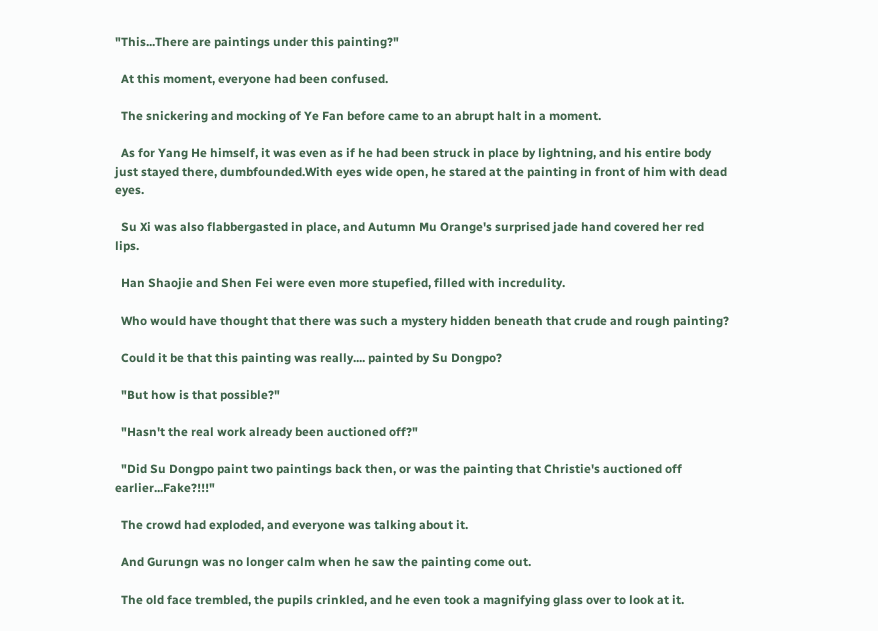"This...There are paintings under this painting?"

  At this moment, everyone had been confused.

  The snickering and mocking of Ye Fan before came to an abrupt halt in a moment.

  As for Yang He himself, it was even as if he had been struck in place by lightning, and his entire body just stayed there, dumbfounded.With eyes wide open, he stared at the painting in front of him with dead eyes.

  Su Xi was also flabbergasted in place, and Autumn Mu Orange's surprised jade hand covered her red lips.

  Han Shaojie and Shen Fei were even more stupefied, filled with incredulity.

  Who would have thought that there was such a mystery hidden beneath that crude and rough painting?

  Could it be that this painting was really.... painted by Su Dongpo?

  "But how is that possible?"

  "Hasn't the real work already been auctioned off?"

  "Did Su Dongpo paint two paintings back then, or was the painting that Christie's auctioned off earlier...Fake?!!!"

  The crowd had exploded, and everyone was talking about it.

  And Gurungn was no longer calm when he saw the painting come out.

  The old face trembled, the pupils crinkled, and he even took a magnifying glass over to look at it.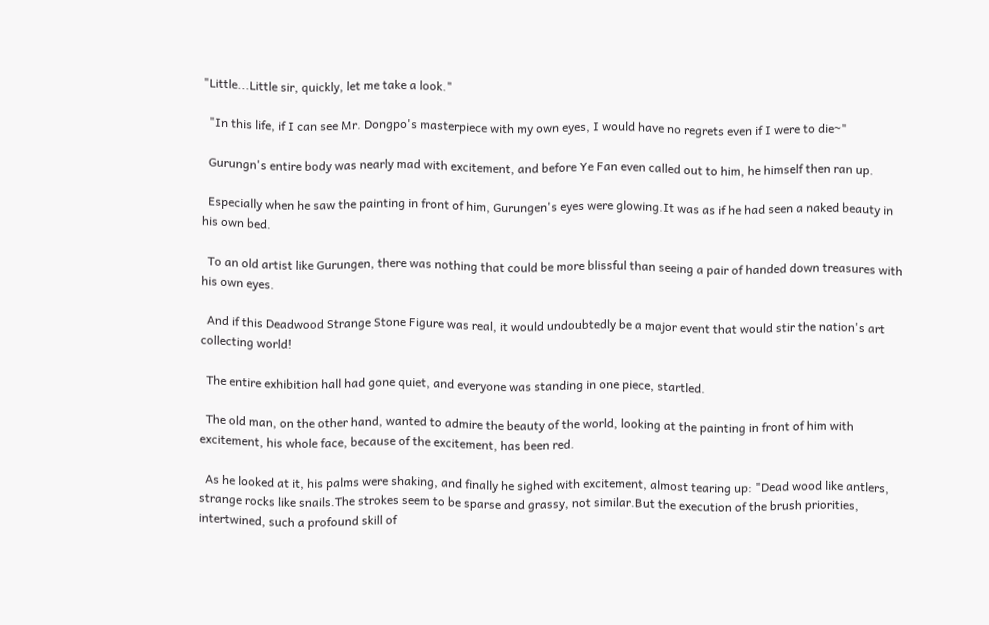"Little...Little sir, quickly, let me take a look."

  "In this life, if I can see Mr. Dongpo's masterpiece with my own eyes, I would have no regrets even if I were to die~"

  Gurungn's entire body was nearly mad with excitement, and before Ye Fan even called out to him, he himself then ran up.

  Especially when he saw the painting in front of him, Gurungen's eyes were glowing.It was as if he had seen a naked beauty in his own bed.

  To an old artist like Gurungen, there was nothing that could be more blissful than seeing a pair of handed down treasures with his own eyes.

  And if this Deadwood Strange Stone Figure was real, it would undoubtedly be a major event that would stir the nation's art collecting world!

  The entire exhibition hall had gone quiet, and everyone was standing in one piece, startled.

  The old man, on the other hand, wanted to admire the beauty of the world, looking at the painting in front of him with excitement, his whole face, because of the excitement, has been red.

  As he looked at it, his palms were shaking, and finally he sighed with excitement, almost tearing up: "Dead wood like antlers, strange rocks like snails.The strokes seem to be sparse and grassy, not similar.But the execution of the brush priorities, intertwined, such a profound skill of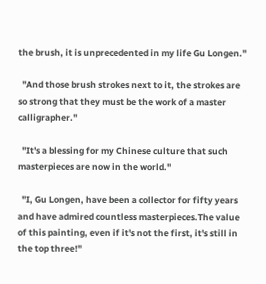the brush, it is unprecedented in my life Gu Longen."

  "And those brush strokes next to it, the strokes are so strong that they must be the work of a master calligrapher."

  "It's a blessing for my Chinese culture that such masterpieces are now in the world."

  "I, Gu Longen, have been a collector for fifty years and have admired countless masterpieces.The value of this painting, even if it's not the first, it's still in the top three!"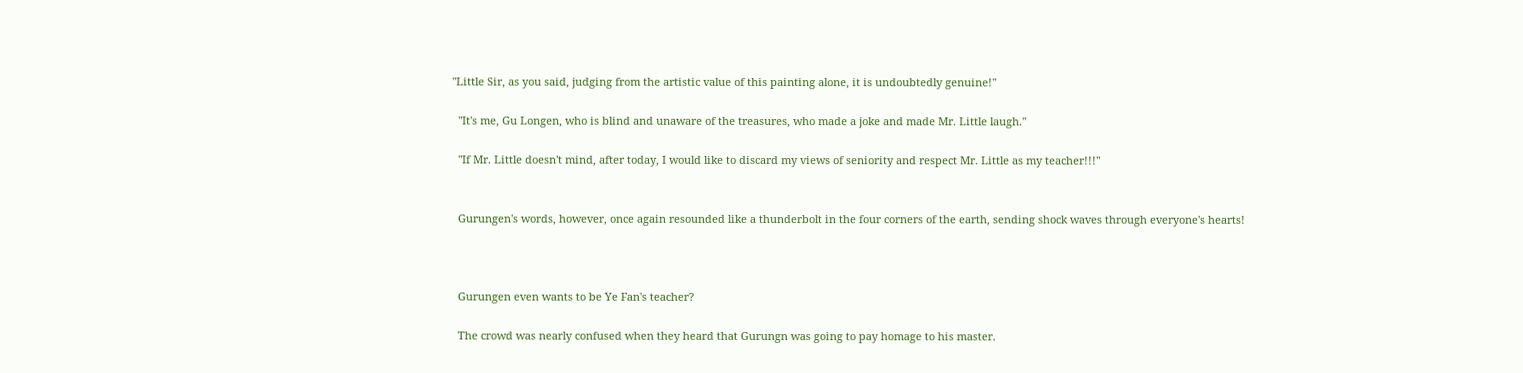"Little Sir, as you said, judging from the artistic value of this painting alone, it is undoubtedly genuine!"

  "It's me, Gu Longen, who is blind and unaware of the treasures, who made a joke and made Mr. Little laugh."

  "If Mr. Little doesn't mind, after today, I would like to discard my views of seniority and respect Mr. Little as my teacher!!!"


  Gurungen's words, however, once again resounded like a thunderbolt in the four corners of the earth, sending shock waves through everyone's hearts!



  Gurungen even wants to be Ye Fan's teacher?

  The crowd was nearly confused when they heard that Gurungn was going to pay homage to his master.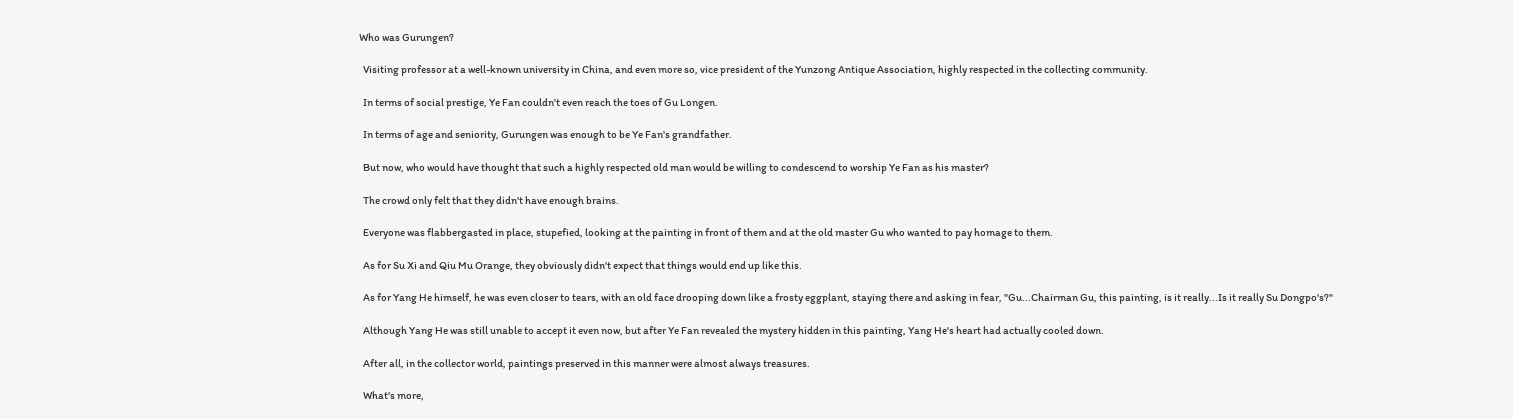Who was Gurungen?

  Visiting professor at a well-known university in China, and even more so, vice president of the Yunzong Antique Association, highly respected in the collecting community.

  In terms of social prestige, Ye Fan couldn't even reach the toes of Gu Longen.

  In terms of age and seniority, Gurungen was enough to be Ye Fan's grandfather.

  But now, who would have thought that such a highly respected old man would be willing to condescend to worship Ye Fan as his master?

  The crowd only felt that they didn't have enough brains.

  Everyone was flabbergasted in place, stupefied, looking at the painting in front of them and at the old master Gu who wanted to pay homage to them.

  As for Su Xi and Qiu Mu Orange, they obviously didn't expect that things would end up like this.

  As for Yang He himself, he was even closer to tears, with an old face drooping down like a frosty eggplant, staying there and asking in fear, "Gu...Chairman Gu, this painting, is it really...Is it really Su Dongpo's?"

  Although Yang He was still unable to accept it even now, but after Ye Fan revealed the mystery hidden in this painting, Yang He's heart had actually cooled down.

  After all, in the collector world, paintings preserved in this manner were almost always treasures.

  What's more,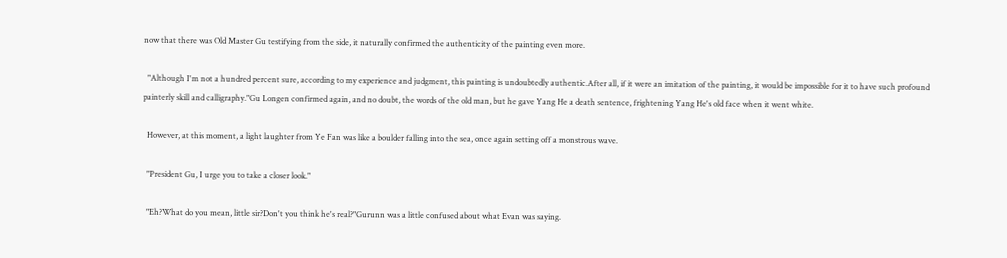now that there was Old Master Gu testifying from the side, it naturally confirmed the authenticity of the painting even more.

  "Although I'm not a hundred percent sure, according to my experience and judgment, this painting is undoubtedly authentic.After all, if it were an imitation of the painting, it would be impossible for it to have such profound painterly skill and calligraphy."Gu Longen confirmed again, and no doubt, the words of the old man, but he gave Yang He a death sentence, frightening Yang He's old face when it went white.

  However, at this moment, a light laughter from Ye Fan was like a boulder falling into the sea, once again setting off a monstrous wave.

  "President Gu, I urge you to take a closer look."

  "Eh?What do you mean, little sir?Don't you think he's real?"Gurunn was a little confused about what Evan was saying.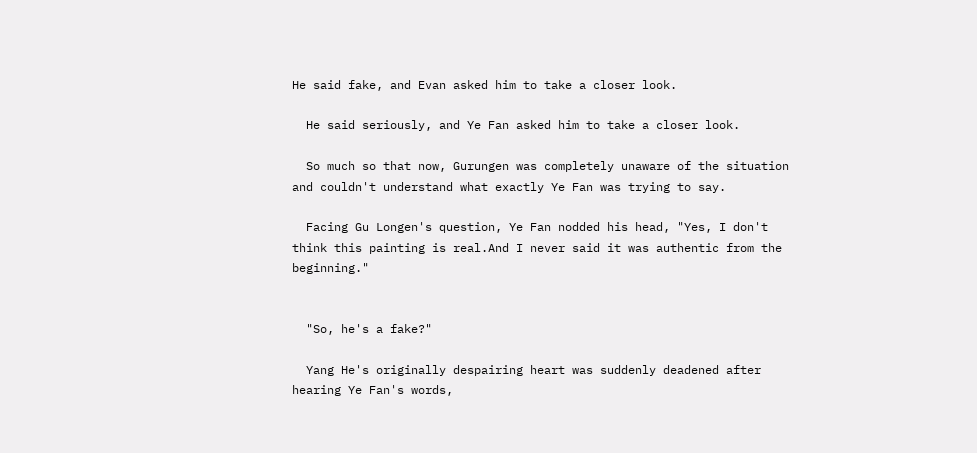He said fake, and Evan asked him to take a closer look.

  He said seriously, and Ye Fan asked him to take a closer look.

  So much so that now, Gurungen was completely unaware of the situation and couldn't understand what exactly Ye Fan was trying to say.

  Facing Gu Longen's question, Ye Fan nodded his head, "Yes, I don't think this painting is real.And I never said it was authentic from the beginning."


  "So, he's a fake?"

  Yang He's originally despairing heart was suddenly deadened after hearing Ye Fan's words,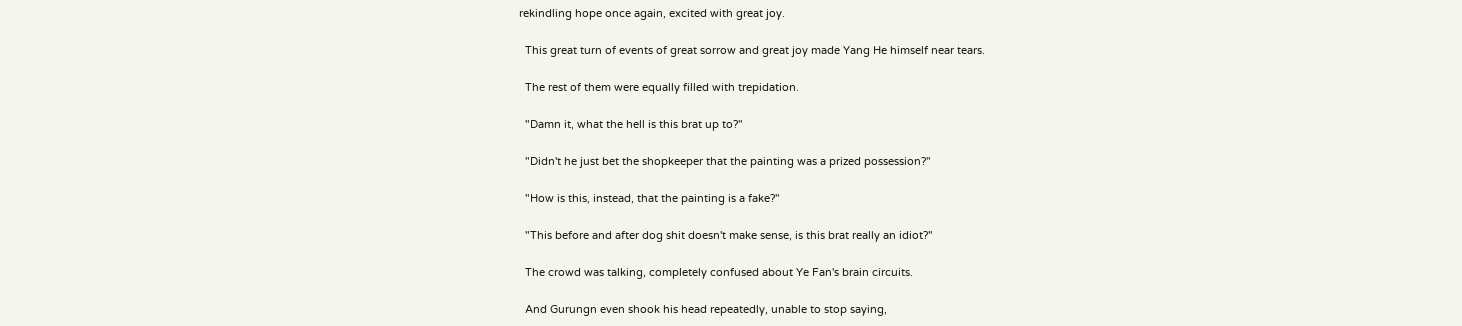rekindling hope once again, excited with great joy.

  This great turn of events of great sorrow and great joy made Yang He himself near tears.

  The rest of them were equally filled with trepidation.

  "Damn it, what the hell is this brat up to?"

  "Didn't he just bet the shopkeeper that the painting was a prized possession?"

  "How is this, instead, that the painting is a fake?"

  "This before and after dog shit doesn't make sense, is this brat really an idiot?"

  The crowd was talking, completely confused about Ye Fan's brain circuits.

  And Gurungn even shook his head repeatedly, unable to stop saying,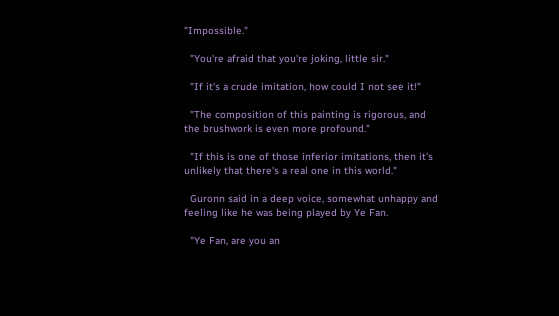"Impossible."

  "You're afraid that you're joking, little sir."

  "If it's a crude imitation, how could I not see it!"

  "The composition of this painting is rigorous, and the brushwork is even more profound."

  "If this is one of those inferior imitations, then it's unlikely that there's a real one in this world."

  Guronn said in a deep voice, somewhat unhappy and feeling like he was being played by Ye Fan.

  "Ye Fan, are you an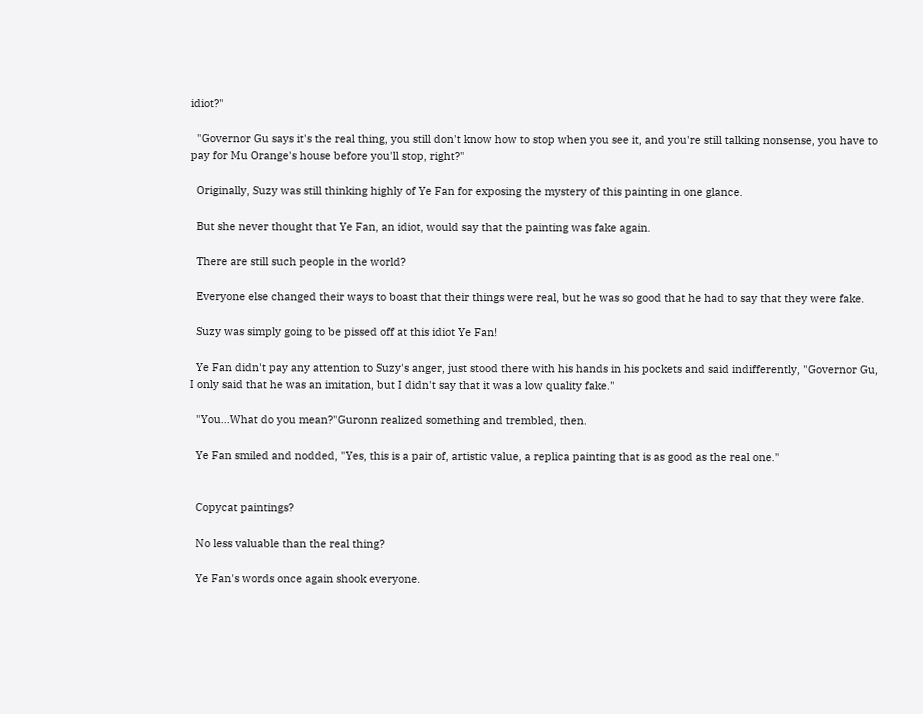idiot?"

  "Governor Gu says it's the real thing, you still don't know how to stop when you see it, and you're still talking nonsense, you have to pay for Mu Orange's house before you'll stop, right?"

  Originally, Suzy was still thinking highly of Ye Fan for exposing the mystery of this painting in one glance.

  But she never thought that Ye Fan, an idiot, would say that the painting was fake again.

  There are still such people in the world?

  Everyone else changed their ways to boast that their things were real, but he was so good that he had to say that they were fake.

  Suzy was simply going to be pissed off at this idiot Ye Fan!

  Ye Fan didn't pay any attention to Suzy's anger, just stood there with his hands in his pockets and said indifferently, "Governor Gu, I only said that he was an imitation, but I didn't say that it was a low quality fake."

  "You...What do you mean?"Guronn realized something and trembled, then.

  Ye Fan smiled and nodded, "Yes, this is a pair of, artistic value, a replica painting that is as good as the real one."


  Copycat paintings?

  No less valuable than the real thing?

  Ye Fan's words once again shook everyone.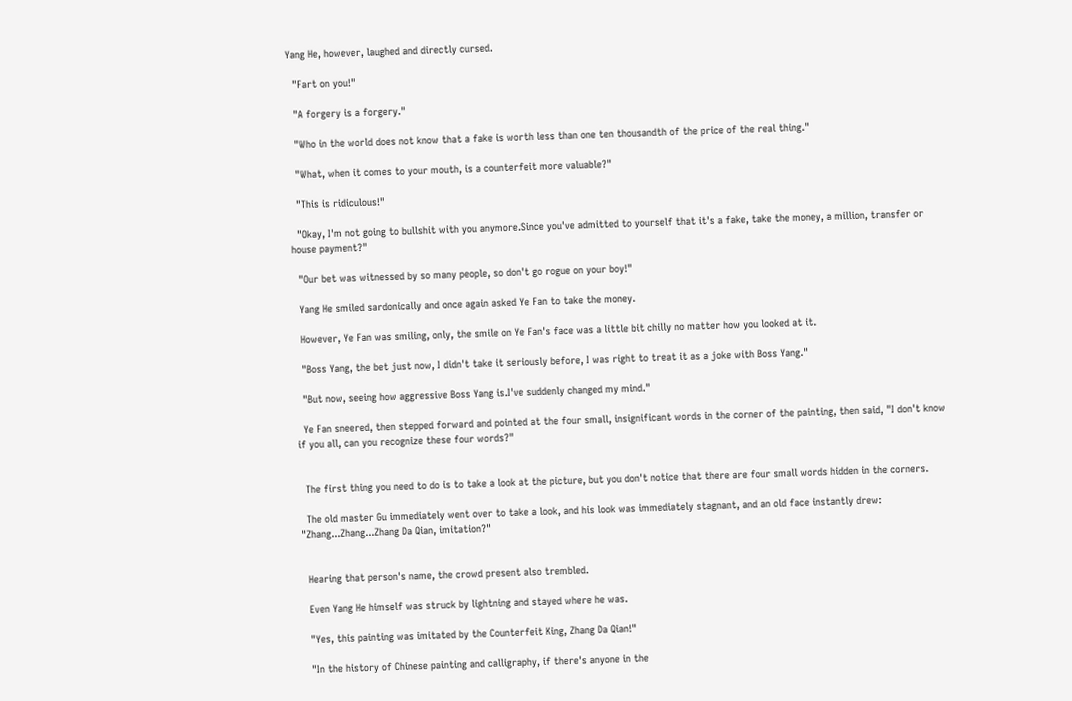Yang He, however, laughed and directly cursed.

  "Fart on you!"

  "A forgery is a forgery."

  "Who in the world does not know that a fake is worth less than one ten thousandth of the price of the real thing."

  "What, when it comes to your mouth, is a counterfeit more valuable?"

  "This is ridiculous!"

  "Okay, I'm not going to bullshit with you anymore.Since you've admitted to yourself that it's a fake, take the money, a million, transfer or house payment?"

  "Our bet was witnessed by so many people, so don't go rogue on your boy!"

  Yang He smiled sardonically and once again asked Ye Fan to take the money.

  However, Ye Fan was smiling, only, the smile on Ye Fan's face was a little bit chilly no matter how you looked at it.

  "Boss Yang, the bet just now, I didn't take it seriously before, I was right to treat it as a joke with Boss Yang."

  "But now, seeing how aggressive Boss Yang is.I've suddenly changed my mind."

  Ye Fan sneered, then stepped forward and pointed at the four small, insignificant words in the corner of the painting, then said, "I don't know if you all, can you recognize these four words?"


  The first thing you need to do is to take a look at the picture, but you don't notice that there are four small words hidden in the corners.

  The old master Gu immediately went over to take a look, and his look was immediately stagnant, and an old face instantly drew: "Zhang...Zhang...Zhang Da Qian, imitation?"


  Hearing that person's name, the crowd present also trembled.

  Even Yang He himself was struck by lightning and stayed where he was.

  "Yes, this painting was imitated by the Counterfeit King, Zhang Da Qian!"

  "In the history of Chinese painting and calligraphy, if there's anyone in the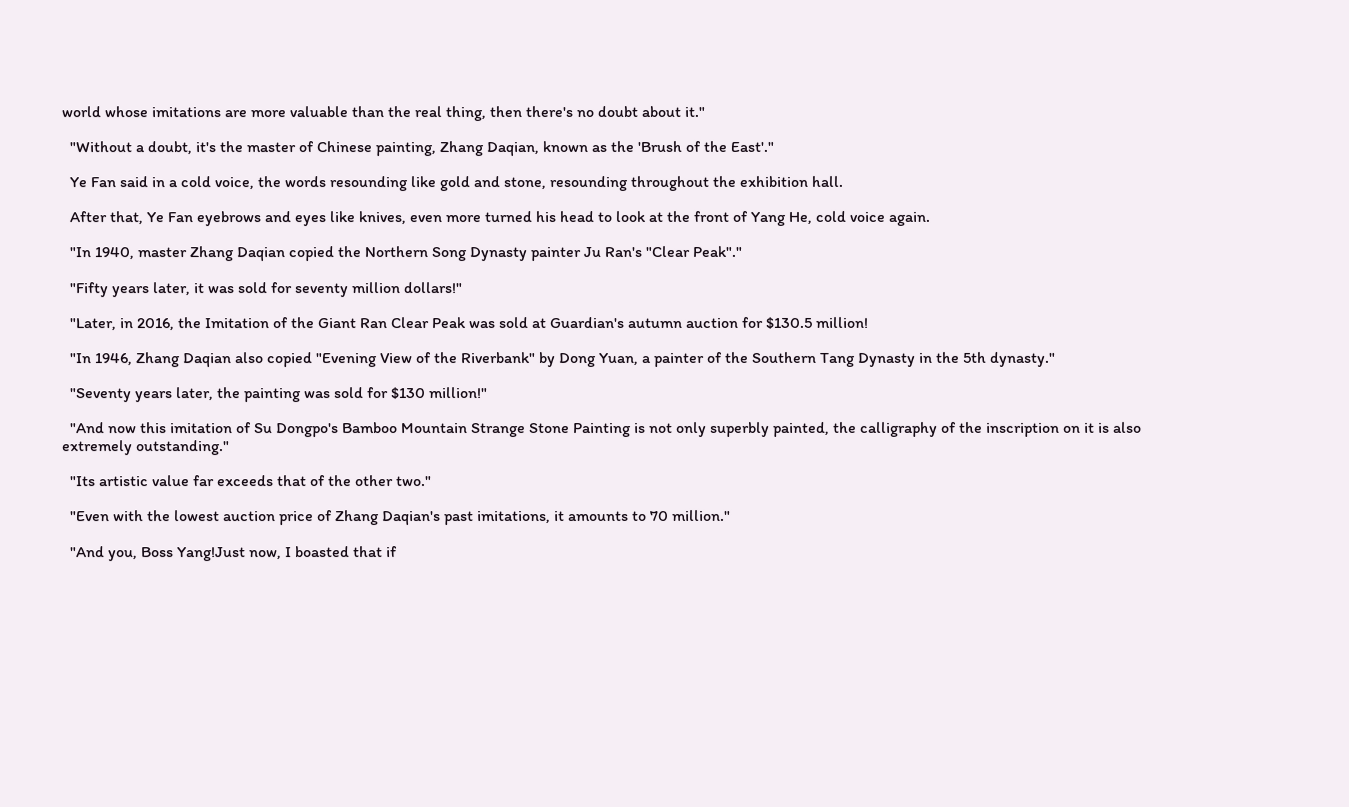world whose imitations are more valuable than the real thing, then there's no doubt about it."

  "Without a doubt, it's the master of Chinese painting, Zhang Daqian, known as the 'Brush of the East'."

  Ye Fan said in a cold voice, the words resounding like gold and stone, resounding throughout the exhibition hall.

  After that, Ye Fan eyebrows and eyes like knives, even more turned his head to look at the front of Yang He, cold voice again.

  "In 1940, master Zhang Daqian copied the Northern Song Dynasty painter Ju Ran's "Clear Peak"."

  "Fifty years later, it was sold for seventy million dollars!"

  "Later, in 2016, the Imitation of the Giant Ran Clear Peak was sold at Guardian's autumn auction for $130.5 million!

  "In 1946, Zhang Daqian also copied "Evening View of the Riverbank" by Dong Yuan, a painter of the Southern Tang Dynasty in the 5th dynasty."

  "Seventy years later, the painting was sold for $130 million!"

  "And now this imitation of Su Dongpo's Bamboo Mountain Strange Stone Painting is not only superbly painted, the calligraphy of the inscription on it is also extremely outstanding."

  "Its artistic value far exceeds that of the other two."

  "Even with the lowest auction price of Zhang Daqian's past imitations, it amounts to 70 million."

  "And you, Boss Yang!Just now, I boasted that if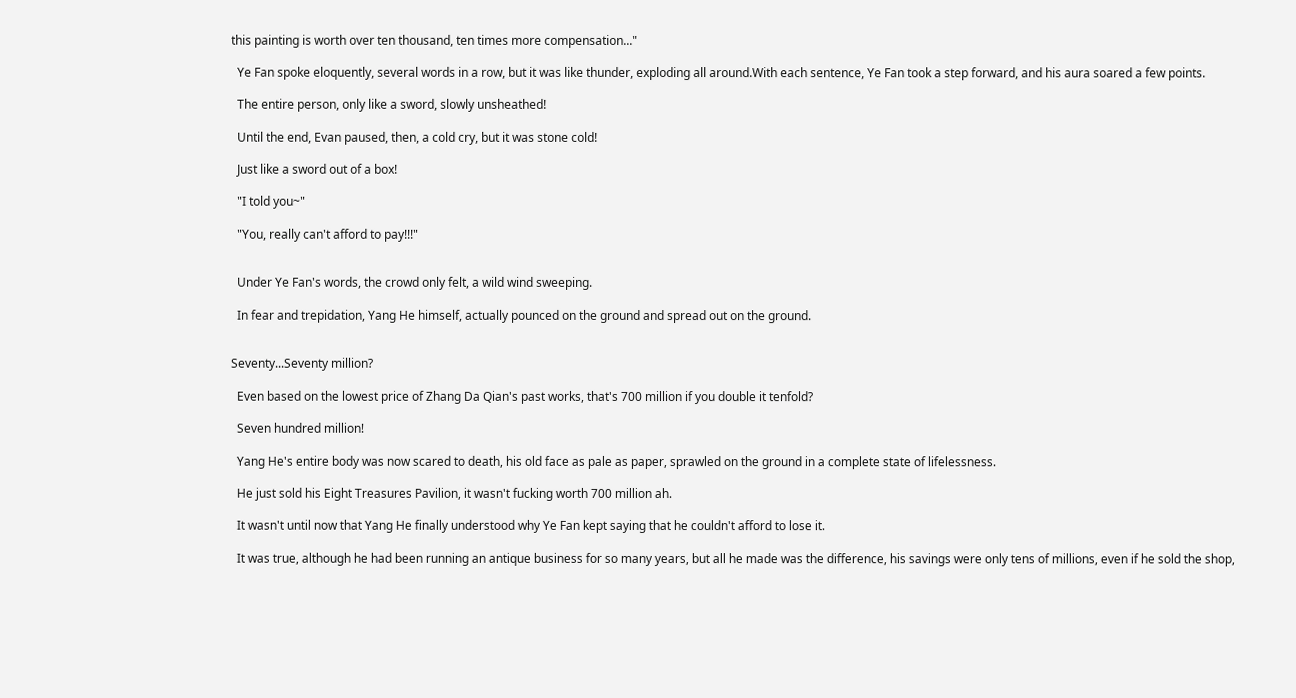this painting is worth over ten thousand, ten times more compensation..."

  Ye Fan spoke eloquently, several words in a row, but it was like thunder, exploding all around.With each sentence, Ye Fan took a step forward, and his aura soared a few points.

  The entire person, only like a sword, slowly unsheathed!

  Until the end, Evan paused, then, a cold cry, but it was stone cold!

  Just like a sword out of a box!

  "I told you~"

  "You, really can't afford to pay!!!"


  Under Ye Fan's words, the crowd only felt, a wild wind sweeping.

  In fear and trepidation, Yang He himself, actually pounced on the ground and spread out on the ground.


Seventy...Seventy million?

  Even based on the lowest price of Zhang Da Qian's past works, that's 700 million if you double it tenfold?

  Seven hundred million!

  Yang He's entire body was now scared to death, his old face as pale as paper, sprawled on the ground in a complete state of lifelessness.

  He just sold his Eight Treasures Pavilion, it wasn't fucking worth 700 million ah.

  It wasn't until now that Yang He finally understood why Ye Fan kept saying that he couldn't afford to lose it.

  It was true, although he had been running an antique business for so many years, but all he made was the difference, his savings were only tens of millions, even if he sold the shop,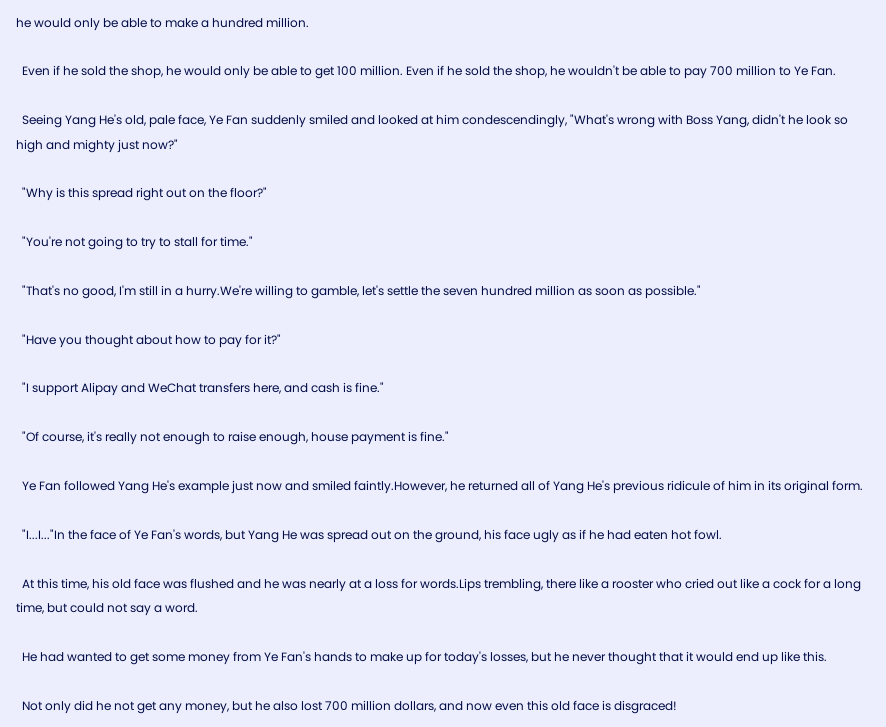he would only be able to make a hundred million.

  Even if he sold the shop, he would only be able to get 100 million. Even if he sold the shop, he wouldn't be able to pay 700 million to Ye Fan.

  Seeing Yang He's old, pale face, Ye Fan suddenly smiled and looked at him condescendingly, "What's wrong with Boss Yang, didn't he look so high and mighty just now?"

  "Why is this spread right out on the floor?"

  "You're not going to try to stall for time."

  "That's no good, I'm still in a hurry.We're willing to gamble, let's settle the seven hundred million as soon as possible."

  "Have you thought about how to pay for it?"

  "I support Alipay and WeChat transfers here, and cash is fine."

  "Of course, it's really not enough to raise enough, house payment is fine."

  Ye Fan followed Yang He's example just now and smiled faintly.However, he returned all of Yang He's previous ridicule of him in its original form.

  "I...I..."In the face of Ye Fan's words, but Yang He was spread out on the ground, his face ugly as if he had eaten hot fowl.

  At this time, his old face was flushed and he was nearly at a loss for words.Lips trembling, there like a rooster who cried out like a cock for a long time, but could not say a word.

  He had wanted to get some money from Ye Fan's hands to make up for today's losses, but he never thought that it would end up like this.

  Not only did he not get any money, but he also lost 700 million dollars, and now even this old face is disgraced!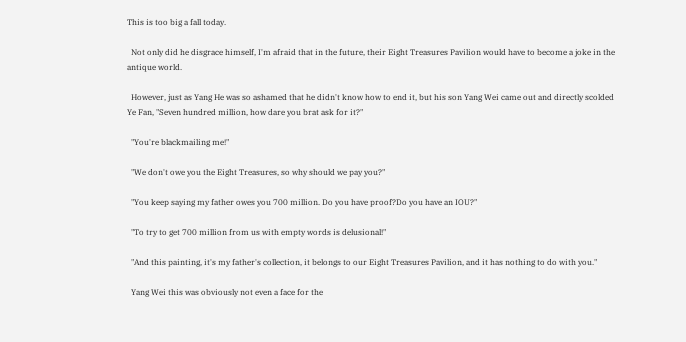This is too big a fall today.

  Not only did he disgrace himself, I'm afraid that in the future, their Eight Treasures Pavilion would have to become a joke in the antique world.

  However, just as Yang He was so ashamed that he didn't know how to end it, but his son Yang Wei came out and directly scolded Ye Fan, "Seven hundred million, how dare you brat ask for it?"

  "You're blackmailing me!"

  "We don't owe you the Eight Treasures, so why should we pay you?"

  "You keep saying my father owes you 700 million. Do you have proof?Do you have an IOU?"

  "To try to get 700 million from us with empty words is delusional!"

  "And this painting, it's my father's collection, it belongs to our Eight Treasures Pavilion, and it has nothing to do with you."

  Yang Wei this was obviously not even a face for the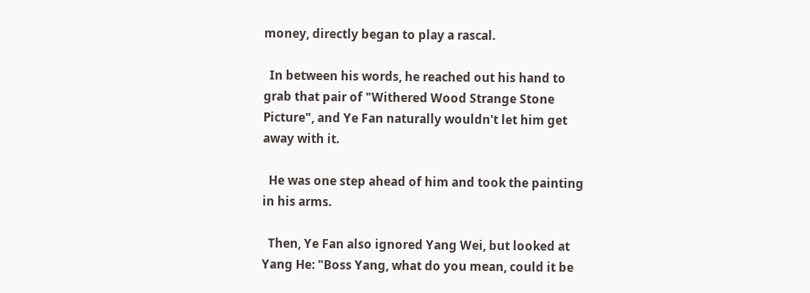money, directly began to play a rascal.

  In between his words, he reached out his hand to grab that pair of "Withered Wood Strange Stone Picture", and Ye Fan naturally wouldn't let him get away with it.

  He was one step ahead of him and took the painting in his arms.

  Then, Ye Fan also ignored Yang Wei, but looked at Yang He: "Boss Yang, what do you mean, could it be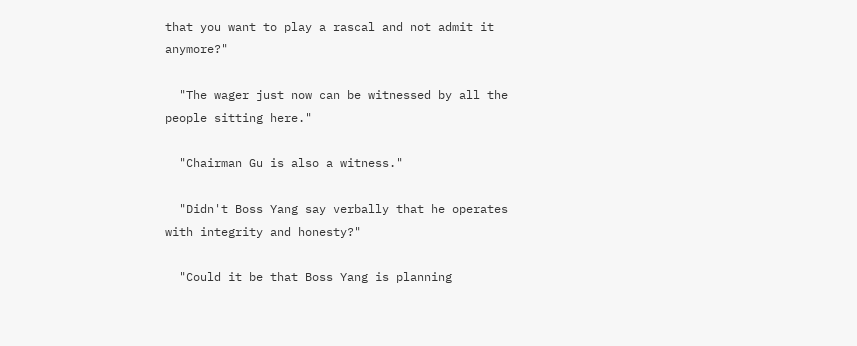that you want to play a rascal and not admit it anymore?"

  "The wager just now can be witnessed by all the people sitting here."

  "Chairman Gu is also a witness."

  "Didn't Boss Yang say verbally that he operates with integrity and honesty?"

  "Could it be that Boss Yang is planning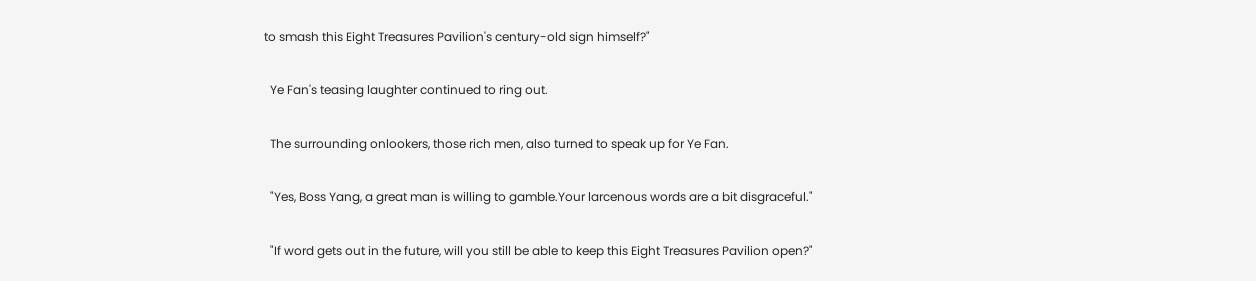to smash this Eight Treasures Pavilion's century-old sign himself?"

  Ye Fan's teasing laughter continued to ring out.

  The surrounding onlookers, those rich men, also turned to speak up for Ye Fan.

  "Yes, Boss Yang, a great man is willing to gamble.Your larcenous words are a bit disgraceful."

  "If word gets out in the future, will you still be able to keep this Eight Treasures Pavilion open?"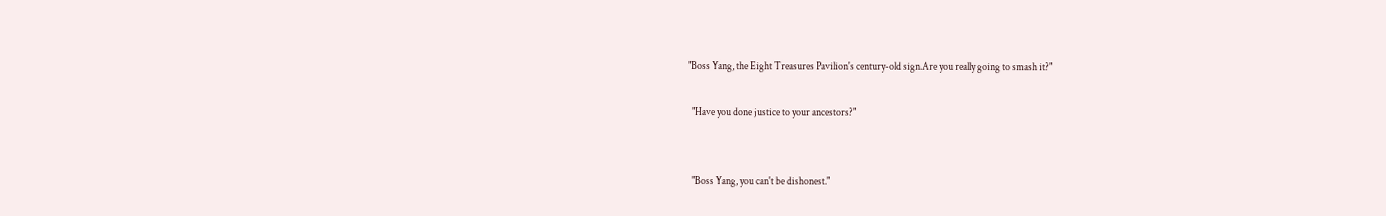"Boss Yang, the Eight Treasures Pavilion's century-old sign.Are you really going to smash it?"

  "Have you done justice to your ancestors?"


  "Boss Yang, you can't be dishonest."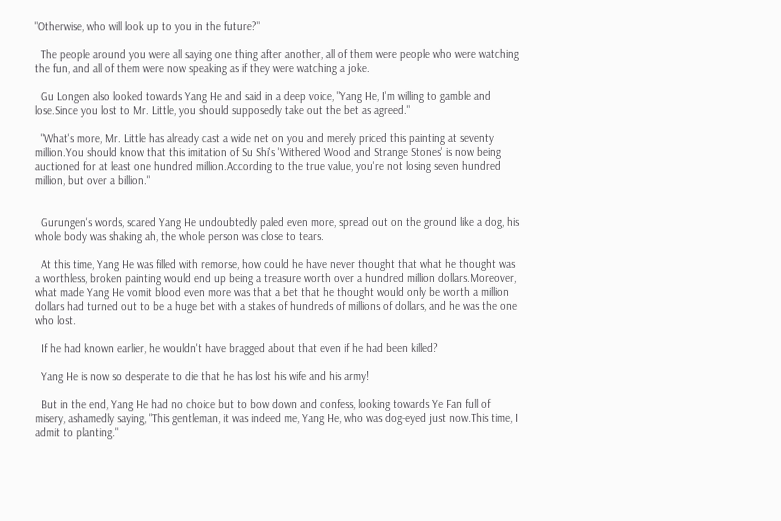"Otherwise, who will look up to you in the future?"

  The people around you were all saying one thing after another, all of them were people who were watching the fun, and all of them were now speaking as if they were watching a joke.

  Gu Longen also looked towards Yang He and said in a deep voice, "Yang He, I'm willing to gamble and lose.Since you lost to Mr. Little, you should supposedly take out the bet as agreed."

  "What's more, Mr. Little has already cast a wide net on you and merely priced this painting at seventy million.You should know that this imitation of Su Shi's 'Withered Wood and Strange Stones' is now being auctioned for at least one hundred million.According to the true value, you're not losing seven hundred million, but over a billion."


  Gurungen's words, scared Yang He undoubtedly paled even more, spread out on the ground like a dog, his whole body was shaking ah, the whole person was close to tears.

  At this time, Yang He was filled with remorse, how could he have never thought that what he thought was a worthless, broken painting would end up being a treasure worth over a hundred million dollars.Moreover, what made Yang He vomit blood even more was that a bet that he thought would only be worth a million dollars had turned out to be a huge bet with a stakes of hundreds of millions of dollars, and he was the one who lost.

  If he had known earlier, he wouldn't have bragged about that even if he had been killed?

  Yang He is now so desperate to die that he has lost his wife and his army!

  But in the end, Yang He had no choice but to bow down and confess, looking towards Ye Fan full of misery, ashamedly saying, "This gentleman, it was indeed me, Yang He, who was dog-eyed just now.This time, I admit to planting."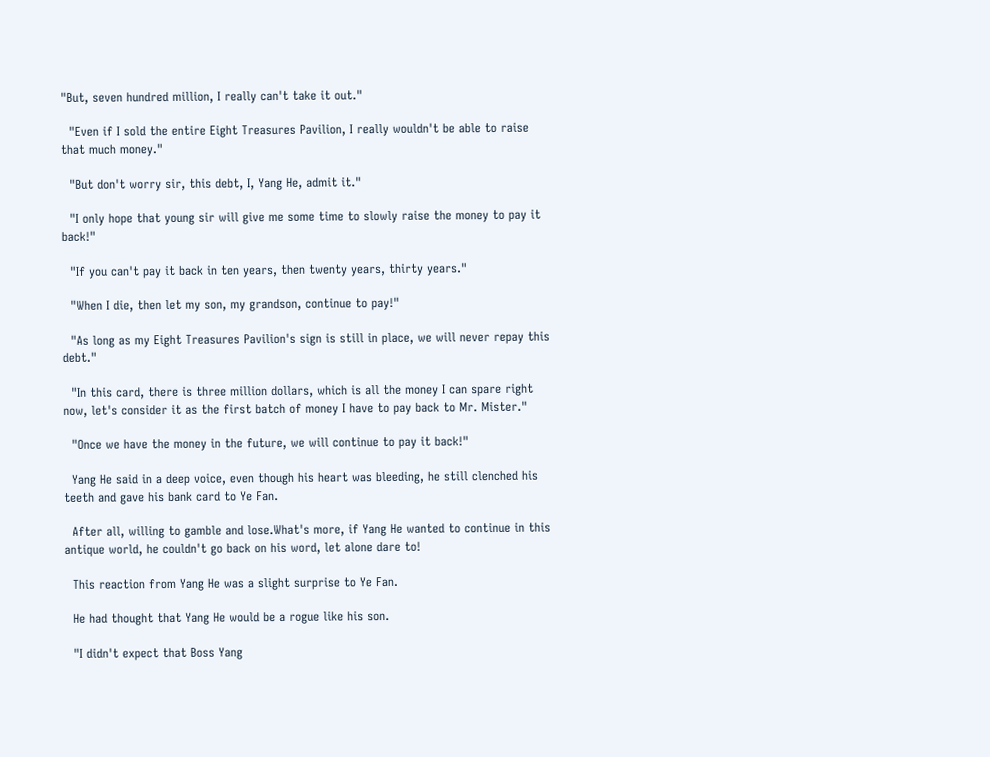"But, seven hundred million, I really can't take it out."

  "Even if I sold the entire Eight Treasures Pavilion, I really wouldn't be able to raise that much money."

  "But don't worry sir, this debt, I, Yang He, admit it."

  "I only hope that young sir will give me some time to slowly raise the money to pay it back!"

  "If you can't pay it back in ten years, then twenty years, thirty years."

  "When I die, then let my son, my grandson, continue to pay!"

  "As long as my Eight Treasures Pavilion's sign is still in place, we will never repay this debt."

  "In this card, there is three million dollars, which is all the money I can spare right now, let's consider it as the first batch of money I have to pay back to Mr. Mister."

  "Once we have the money in the future, we will continue to pay it back!"

  Yang He said in a deep voice, even though his heart was bleeding, he still clenched his teeth and gave his bank card to Ye Fan.

  After all, willing to gamble and lose.What's more, if Yang He wanted to continue in this antique world, he couldn't go back on his word, let alone dare to!

  This reaction from Yang He was a slight surprise to Ye Fan.

  He had thought that Yang He would be a rogue like his son.

  "I didn't expect that Boss Yang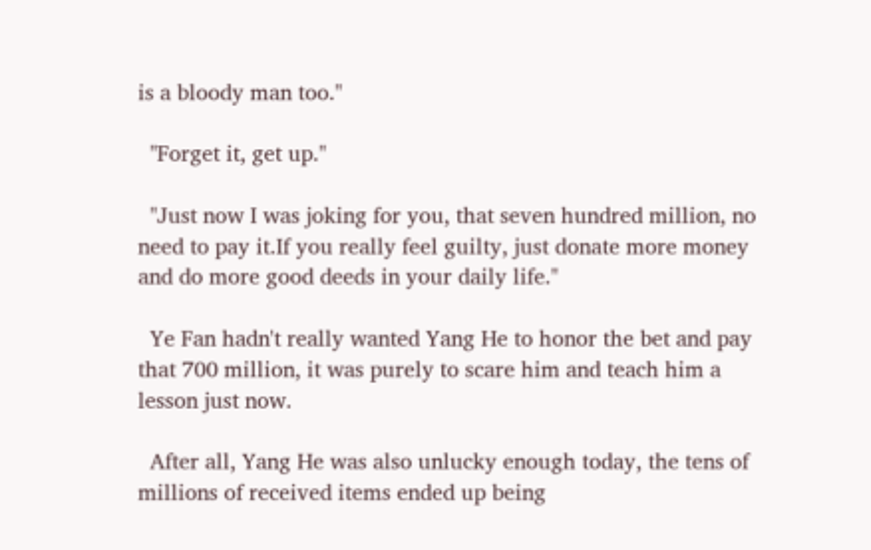is a bloody man too."

  "Forget it, get up."

  "Just now I was joking for you, that seven hundred million, no need to pay it.If you really feel guilty, just donate more money and do more good deeds in your daily life."

  Ye Fan hadn't really wanted Yang He to honor the bet and pay that 700 million, it was purely to scare him and teach him a lesson just now.

  After all, Yang He was also unlucky enough today, the tens of millions of received items ended up being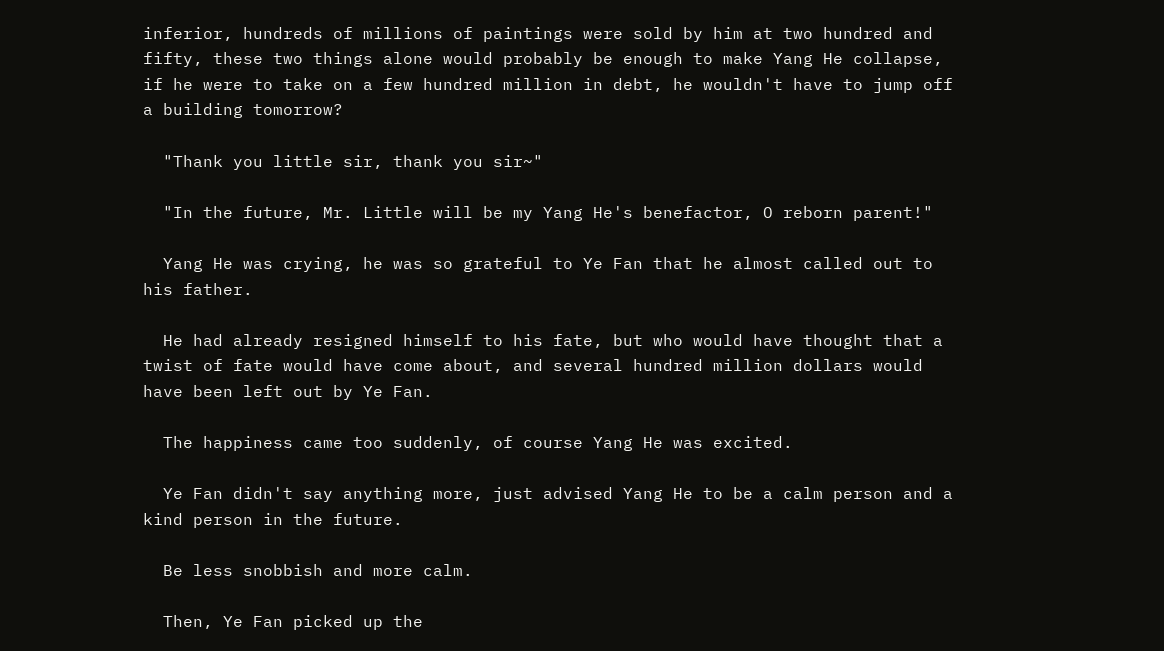inferior, hundreds of millions of paintings were sold by him at two hundred and fifty, these two things alone would probably be enough to make Yang He collapse, if he were to take on a few hundred million in debt, he wouldn't have to jump off a building tomorrow?

  "Thank you little sir, thank you sir~"

  "In the future, Mr. Little will be my Yang He's benefactor, O reborn parent!"

  Yang He was crying, he was so grateful to Ye Fan that he almost called out to his father.

  He had already resigned himself to his fate, but who would have thought that a twist of fate would have come about, and several hundred million dollars would have been left out by Ye Fan.

  The happiness came too suddenly, of course Yang He was excited.

  Ye Fan didn't say anything more, just advised Yang He to be a calm person and a kind person in the future.

  Be less snobbish and more calm.

  Then, Ye Fan picked up the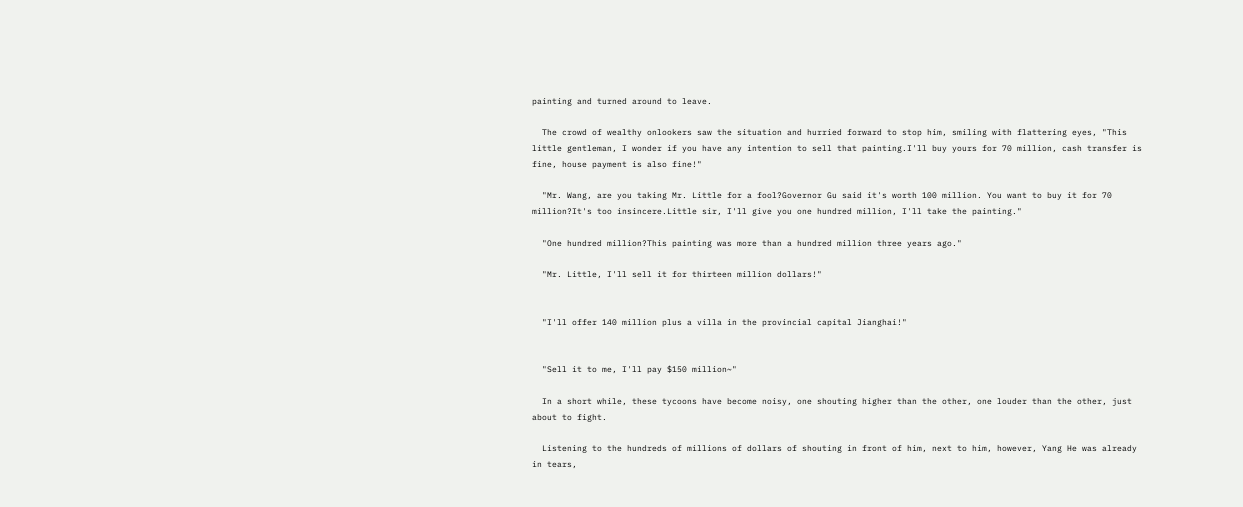painting and turned around to leave.

  The crowd of wealthy onlookers saw the situation and hurried forward to stop him, smiling with flattering eyes, "This little gentleman, I wonder if you have any intention to sell that painting.I'll buy yours for 70 million, cash transfer is fine, house payment is also fine!"

  "Mr. Wang, are you taking Mr. Little for a fool?Governor Gu said it's worth 100 million. You want to buy it for 70 million?It's too insincere.Little sir, I'll give you one hundred million, I'll take the painting."

  "One hundred million?This painting was more than a hundred million three years ago."

  "Mr. Little, I'll sell it for thirteen million dollars!"


  "I'll offer 140 million plus a villa in the provincial capital Jianghai!"


  "Sell it to me, I'll pay $150 million~"

  In a short while, these tycoons have become noisy, one shouting higher than the other, one louder than the other, just about to fight.

  Listening to the hundreds of millions of dollars of shouting in front of him, next to him, however, Yang He was already in tears,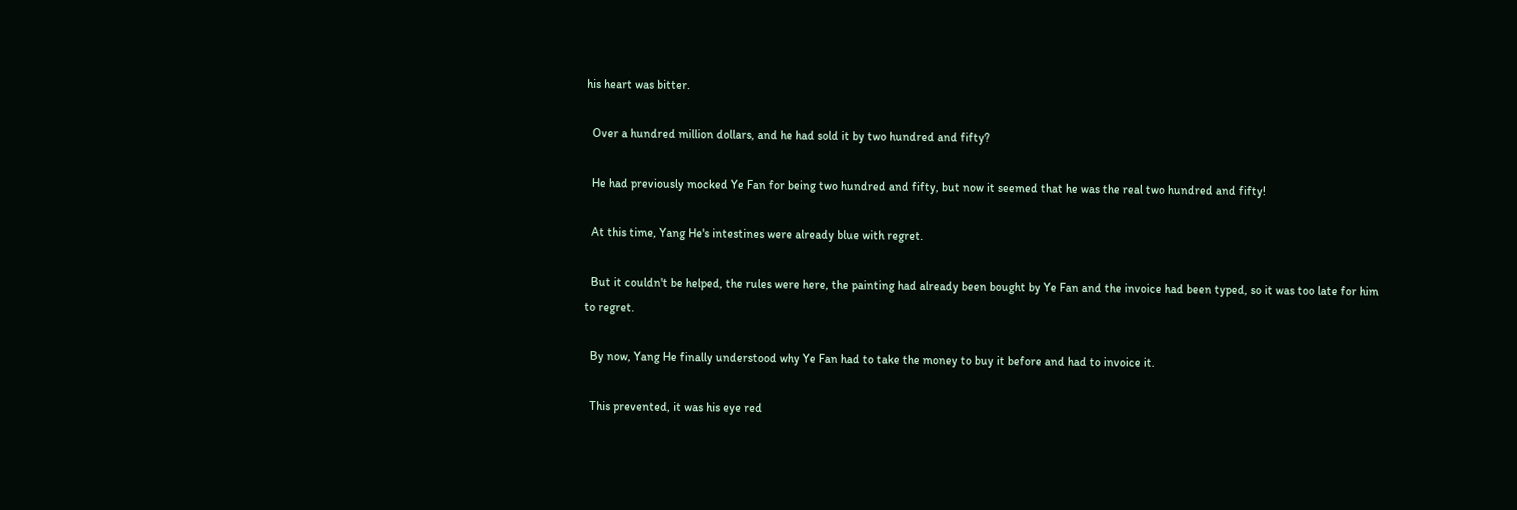his heart was bitter.

  Over a hundred million dollars, and he had sold it by two hundred and fifty?

  He had previously mocked Ye Fan for being two hundred and fifty, but now it seemed that he was the real two hundred and fifty!

  At this time, Yang He's intestines were already blue with regret.

  But it couldn't be helped, the rules were here, the painting had already been bought by Ye Fan and the invoice had been typed, so it was too late for him to regret.

  By now, Yang He finally understood why Ye Fan had to take the money to buy it before and had to invoice it.

  This prevented, it was his eye red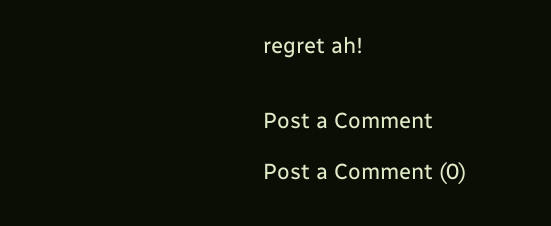regret ah!


Post a Comment

Post a Comment (0)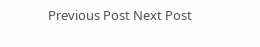Previous Post Next Post